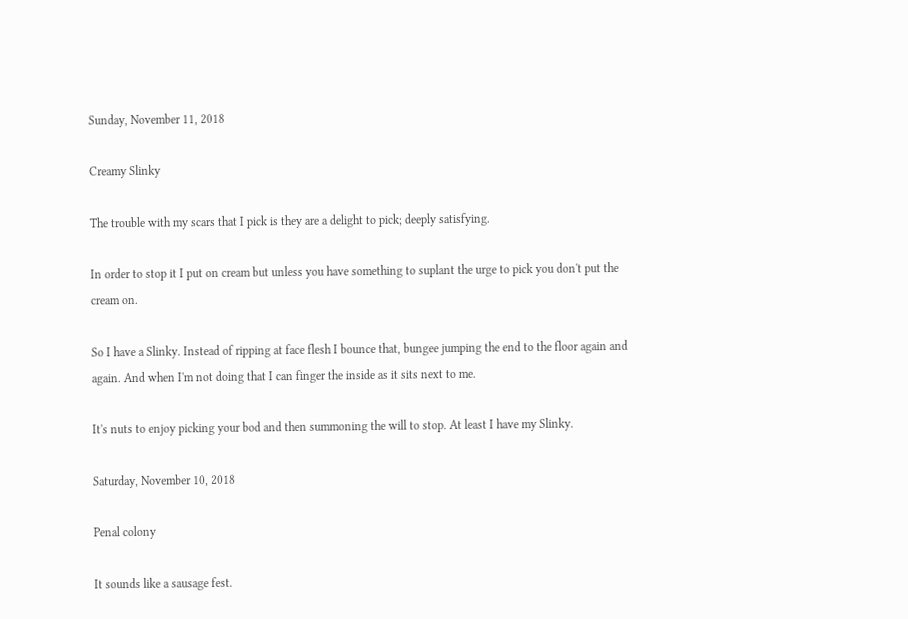Sunday, November 11, 2018

Creamy Slinky

The trouble with my scars that I pick is they are a delight to pick; deeply satisfying.

In order to stop it I put on cream but unless you have something to suplant the urge to pick you don't put the cream on.

So I have a Slinky. Instead of ripping at face flesh I bounce that, bungee jumping the end to the floor again and again. And when I'm not doing that I can finger the inside as it sits next to me.

It's nuts to enjoy picking your bod and then summoning the will to stop. At least I have my Slinky.

Saturday, November 10, 2018

Penal colony

It sounds like a sausage fest.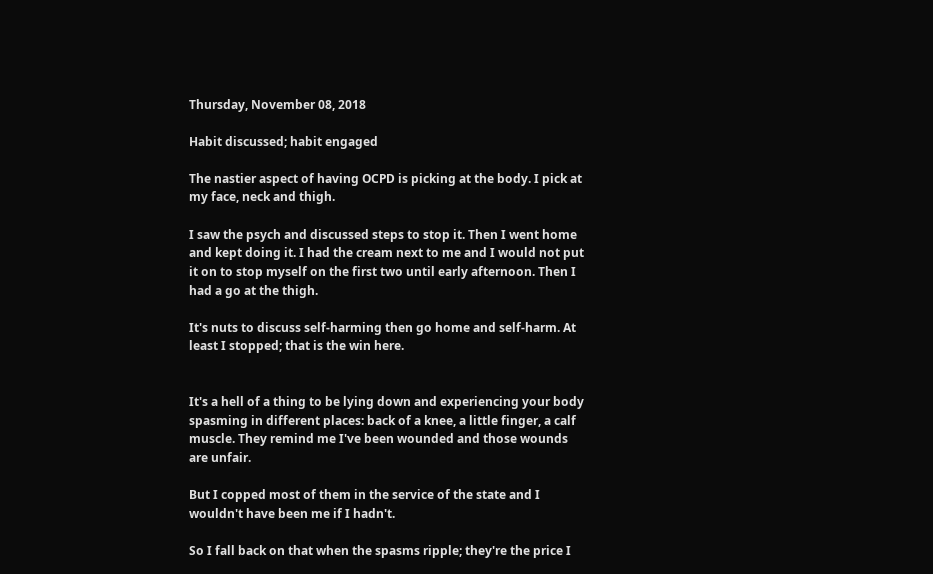Thursday, November 08, 2018

Habit discussed; habit engaged

The nastier aspect of having OCPD is picking at the body. I pick at my face, neck and thigh.

I saw the psych and discussed steps to stop it. Then I went home and kept doing it. I had the cream next to me and I would not put it on to stop myself on the first two until early afternoon. Then I had a go at the thigh.

It's nuts to discuss self-harming then go home and self-harm. At least I stopped; that is the win here.


It's a hell of a thing to be lying down and experiencing your body spasming in different places: back of a knee, a little finger, a calf muscle. They remind me I've been wounded and those wounds are unfair.

But I copped most of them in the service of the state and I wouldn't have been me if I hadn't.

So I fall back on that when the spasms ripple; they're the price I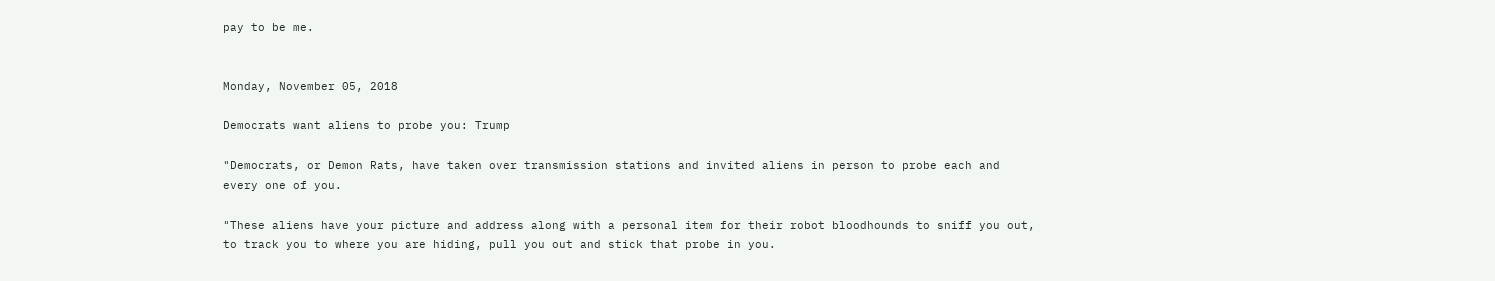pay to be me.


Monday, November 05, 2018

Democrats want aliens to probe you: Trump

"Democrats, or Demon Rats, have taken over transmission stations and invited aliens in person to probe each and every one of you.

"These aliens have your picture and address along with a personal item for their robot bloodhounds to sniff you out, to track you to where you are hiding, pull you out and stick that probe in you.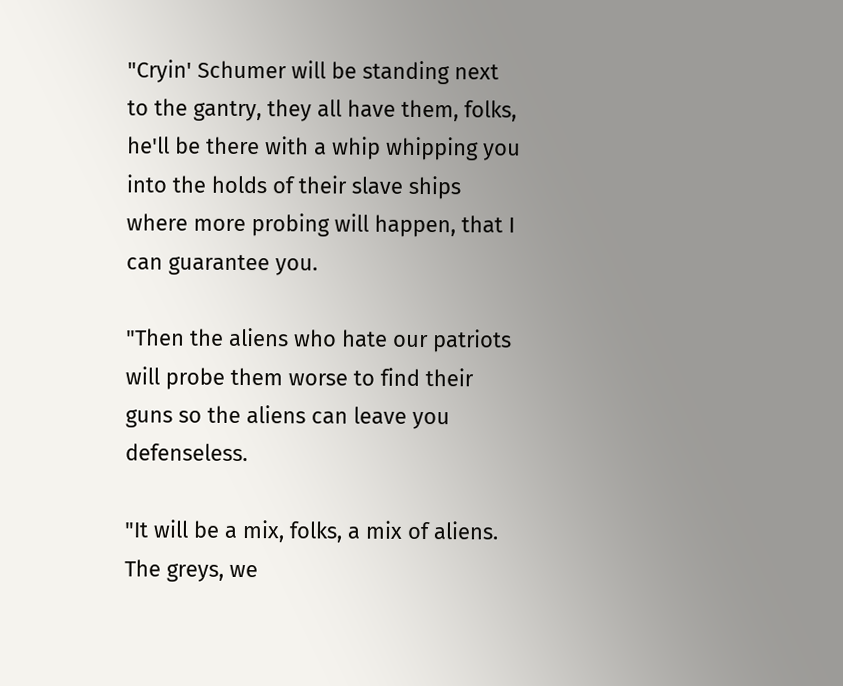"Cryin' Schumer will be standing next to the gantry, they all have them, folks, he'll be there with a whip whipping you into the holds of their slave ships where more probing will happen, that I can guarantee you.

"Then the aliens who hate our patriots will probe them worse to find their guns so the aliens can leave you defenseless.

"It will be a mix, folks, a mix of aliens. The greys, we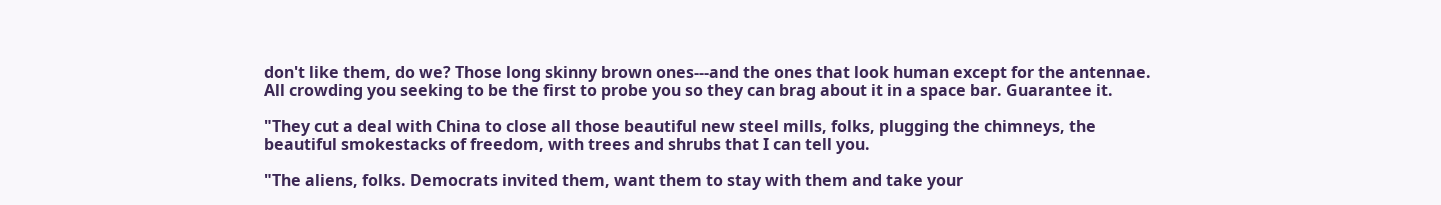don't like them, do we? Those long skinny brown ones---and the ones that look human except for the antennae. All crowding you seeking to be the first to probe you so they can brag about it in a space bar. Guarantee it.

"They cut a deal with China to close all those beautiful new steel mills, folks, plugging the chimneys, the beautiful smokestacks of freedom, with trees and shrubs that I can tell you.

"The aliens, folks. Democrats invited them, want them to stay with them and take your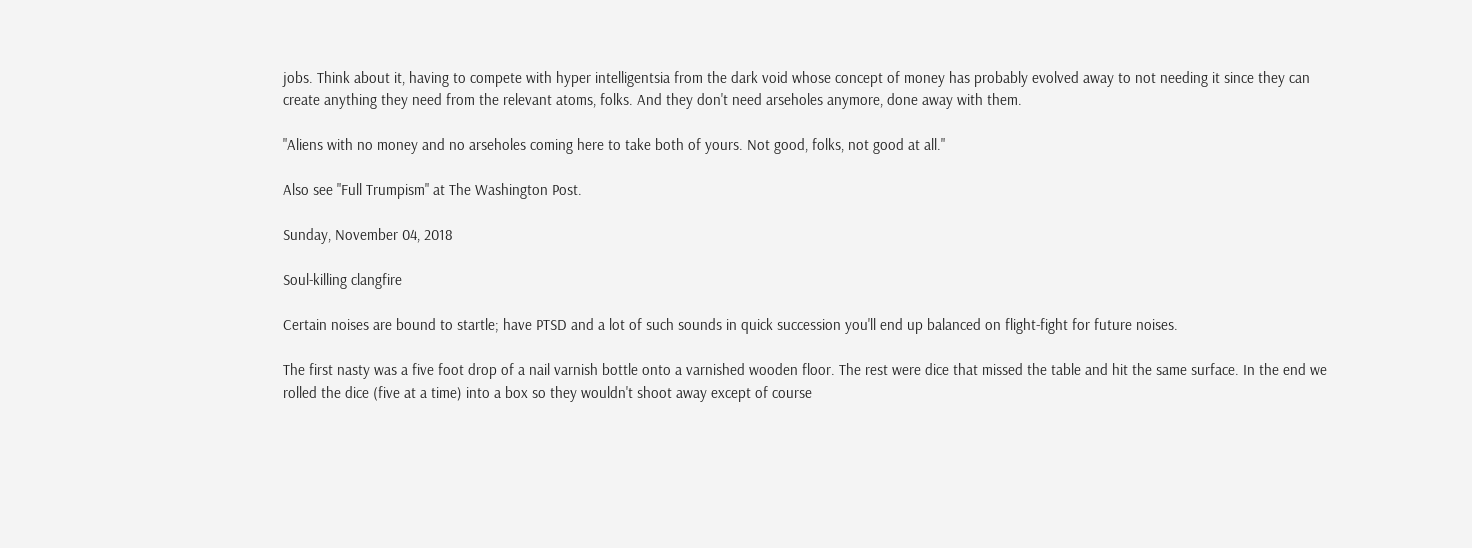jobs. Think about it, having to compete with hyper intelligentsia from the dark void whose concept of money has probably evolved away to not needing it since they can create anything they need from the relevant atoms, folks. And they don't need arseholes anymore, done away with them.

"Aliens with no money and no arseholes coming here to take both of yours. Not good, folks, not good at all."

Also see "Full Trumpism" at The Washington Post.

Sunday, November 04, 2018

Soul-killing clangfire

Certain noises are bound to startle; have PTSD and a lot of such sounds in quick succession you'll end up balanced on flight-fight for future noises.

The first nasty was a five foot drop of a nail varnish bottle onto a varnished wooden floor. The rest were dice that missed the table and hit the same surface. In the end we rolled the dice (five at a time) into a box so they wouldn't shoot away except of course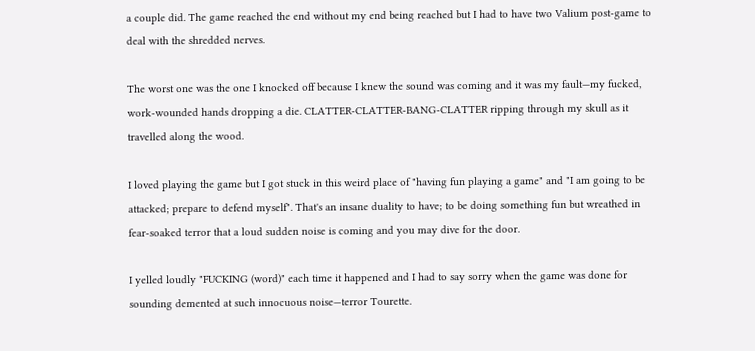a couple did. The game reached the end without my end being reached but I had to have two Valium post-game to deal with the shredded nerves.

The worst one was the one I knocked off because I knew the sound was coming and it was my fault—my fucked, work-wounded hands dropping a die. CLATTER-CLATTER-BANG-CLATTER ripping through my skull as it travelled along the wood.

I loved playing the game but I got stuck in this weird place of "having fun playing a game" and "I am going to be attacked; prepare to defend myself". That's an insane duality to have; to be doing something fun but wreathed in fear-soaked terror that a loud sudden noise is coming and you may dive for the door.

I yelled loudly "FUCKING (word)" each time it happened and I had to say sorry when the game was done for sounding demented at such innocuous noise—terror Tourette.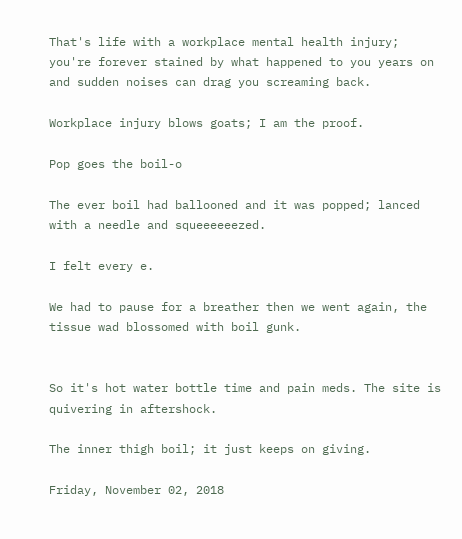That's life with a workplace mental health injury; you're forever stained by what happened to you years on and sudden noises can drag you screaming back.

Workplace injury blows goats; I am the proof.

Pop goes the boil-o

The ever boil had ballooned and it was popped; lanced with a needle and squeeeeeezed.

I felt every e.

We had to pause for a breather then we went again, the tissue wad blossomed with boil gunk.


So it's hot water bottle time and pain meds. The site is quivering in aftershock.

The inner thigh boil; it just keeps on giving.

Friday, November 02, 2018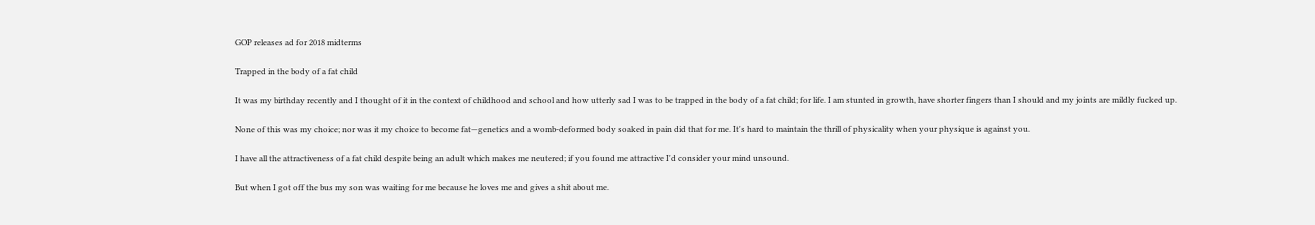GOP releases ad for 2018 midterms

Trapped in the body of a fat child

It was my birthday recently and I thought of it in the context of childhood and school and how utterly sad I was to be trapped in the body of a fat child; for life. I am stunted in growth, have shorter fingers than I should and my joints are mildly fucked up.

None of this was my choice; nor was it my choice to become fat—genetics and a womb-deformed body soaked in pain did that for me. It's hard to maintain the thrill of physicality when your physique is against you.

I have all the attractiveness of a fat child despite being an adult which makes me neutered; if you found me attractive I'd consider your mind unsound.

But when I got off the bus my son was waiting for me because he loves me and gives a shit about me.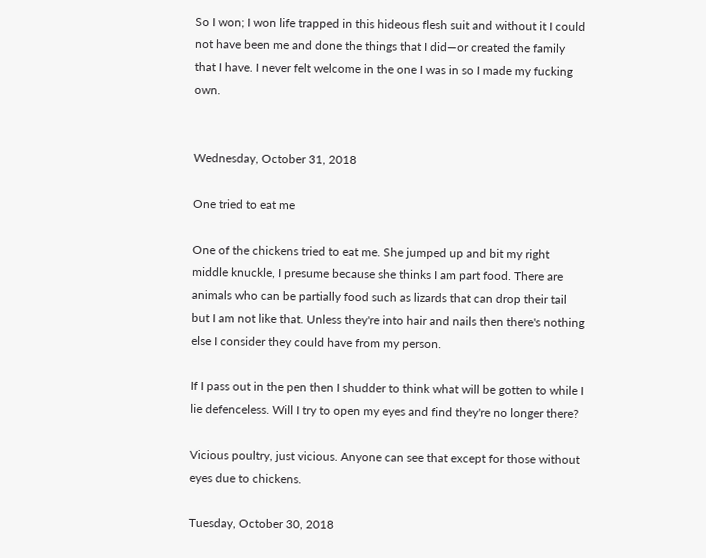So I won; I won life trapped in this hideous flesh suit and without it I could not have been me and done the things that I did—or created the family that I have. I never felt welcome in the one I was in so I made my fucking own.


Wednesday, October 31, 2018

One tried to eat me

One of the chickens tried to eat me. She jumped up and bit my right middle knuckle, I presume because she thinks I am part food. There are animals who can be partially food such as lizards that can drop their tail but I am not like that. Unless they're into hair and nails then there's nothing else I consider they could have from my person.

If I pass out in the pen then I shudder to think what will be gotten to while I lie defenceless. Will I try to open my eyes and find they're no longer there?

Vicious poultry, just vicious. Anyone can see that except for those without eyes due to chickens.

Tuesday, October 30, 2018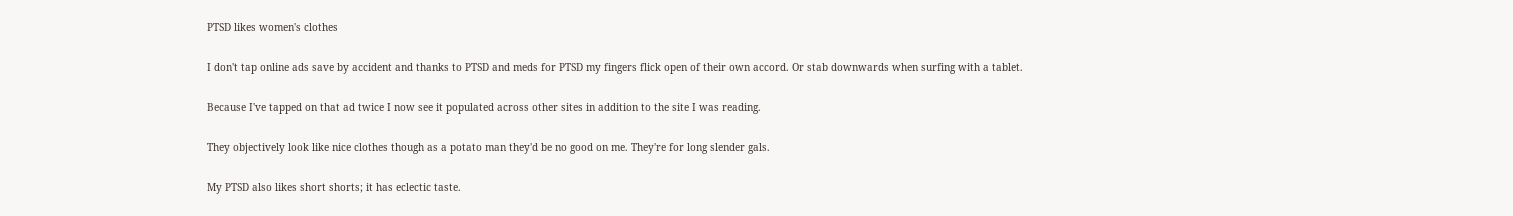PTSD likes women's clothes

I don't tap online ads save by accident and thanks to PTSD and meds for PTSD my fingers flick open of their own accord. Or stab downwards when surfing with a tablet.

Because I've tapped on that ad twice I now see it populated across other sites in addition to the site I was reading.

They objectively look like nice clothes though as a potato man they'd be no good on me. They're for long slender gals.

My PTSD also likes short shorts; it has eclectic taste.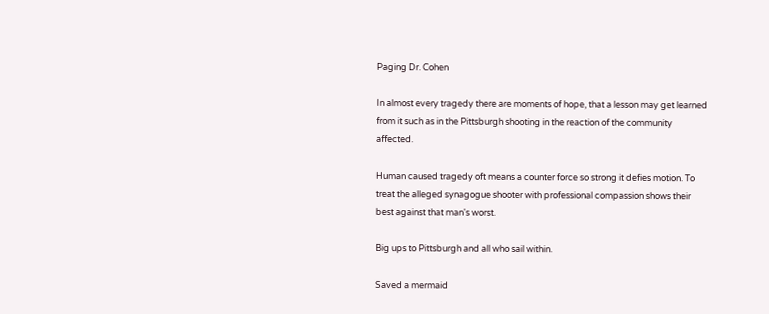Paging Dr. Cohen

In almost every tragedy there are moments of hope, that a lesson may get learned from it such as in the Pittsburgh shooting in the reaction of the community affected.

Human caused tragedy oft means a counter force so strong it defies motion. To treat the alleged synagogue shooter with professional compassion shows their best against that man's worst.

Big ups to Pittsburgh and all who sail within.

Saved a mermaid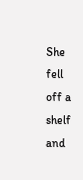She fell off a shelf and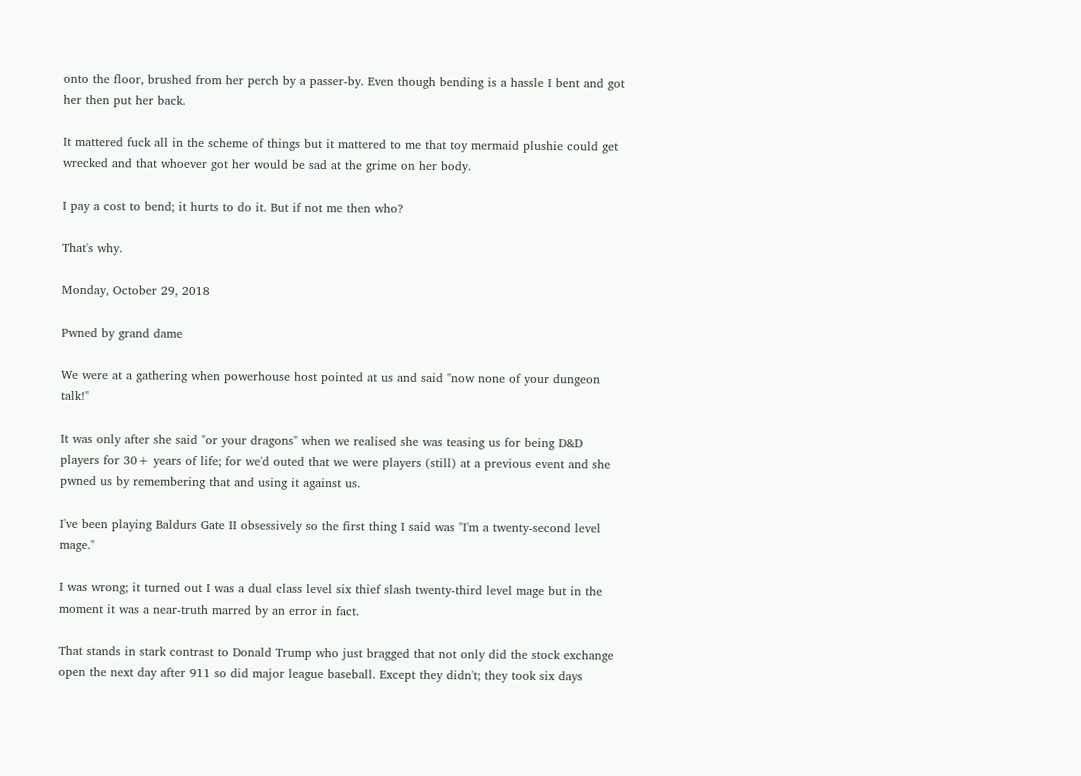onto the floor, brushed from her perch by a passer-by. Even though bending is a hassle I bent and got her then put her back.

It mattered fuck all in the scheme of things but it mattered to me that toy mermaid plushie could get wrecked and that whoever got her would be sad at the grime on her body.

I pay a cost to bend; it hurts to do it. But if not me then who?

That's why.

Monday, October 29, 2018

Pwned by grand dame

We were at a gathering when powerhouse host pointed at us and said "now none of your dungeon talk!"

It was only after she said "or your dragons" when we realised she was teasing us for being D&D players for 30+ years of life; for we'd outed that we were players (still) at a previous event and she pwned us by remembering that and using it against us.

I've been playing Baldurs Gate II obsessively so the first thing I said was "I'm a twenty-second level mage."

I was wrong; it turned out I was a dual class level six thief slash twenty-third level mage but in the moment it was a near-truth marred by an error in fact.

That stands in stark contrast to Donald Trump who just bragged that not only did the stock exchange open the next day after 911 so did major league baseball. Except they didn't; they took six days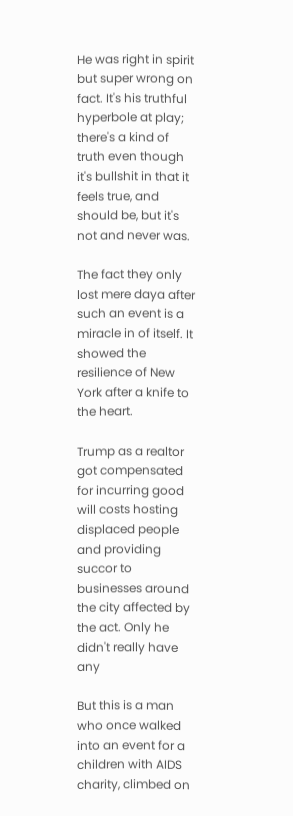He was right in spirit but super wrong on fact. It's his truthful hyperbole at play; there's a kind of truth even though it's bullshit in that it feels true, and should be, but it's not and never was.

The fact they only lost mere daya after such an event is a miracle in of itself. It showed the resilience of New York after a knife to the heart.

Trump as a realtor got compensated for incurring good will costs hosting displaced people and providing succor to businesses around the city affected by the act. Only he didn't really have any

But this is a man who once walked into an event for a children with AIDS charity, climbed on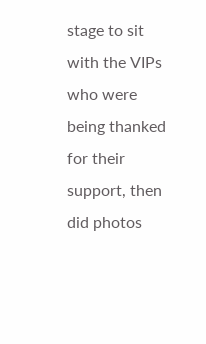stage to sit with the VIPs who were being thanked for their support, then did photos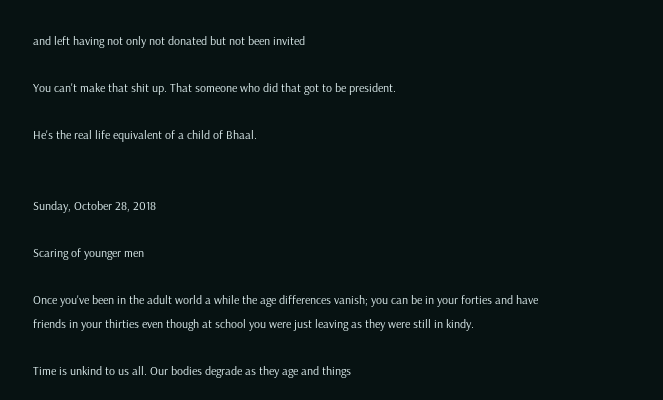and left having not only not donated but not been invited

You can't make that shit up. That someone who did that got to be president.

He's the real life equivalent of a child of Bhaal.


Sunday, October 28, 2018

Scaring of younger men

Once you've been in the adult world a while the age differences vanish; you can be in your forties and have friends in your thirties even though at school you were just leaving as they were still in kindy.

Time is unkind to us all. Our bodies degrade as they age and things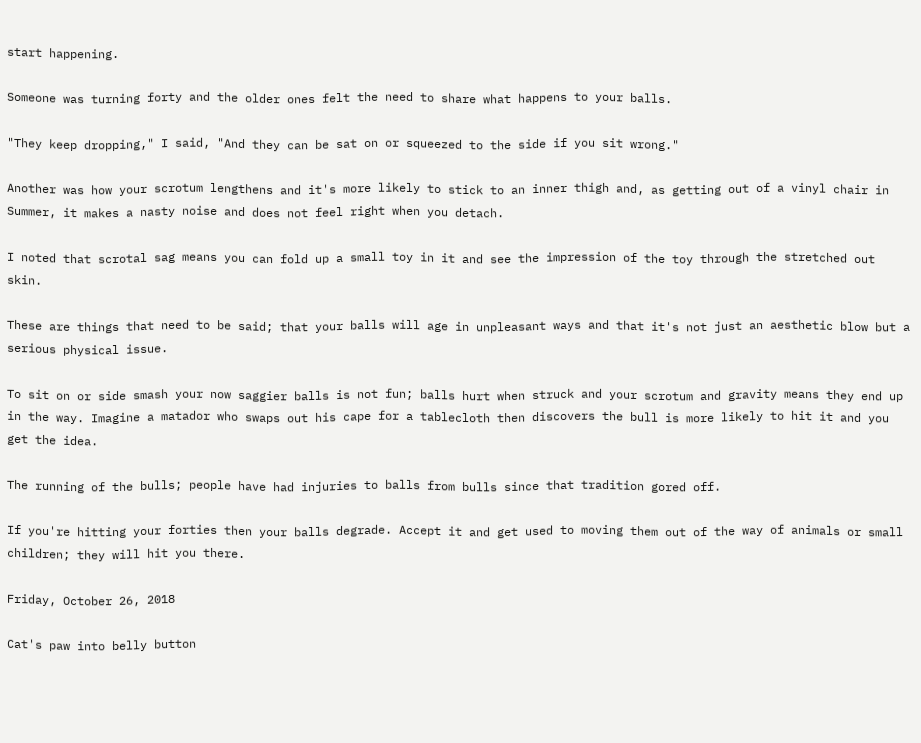start happening.

Someone was turning forty and the older ones felt the need to share what happens to your balls.

"They keep dropping," I said, "And they can be sat on or squeezed to the side if you sit wrong."

Another was how your scrotum lengthens and it's more likely to stick to an inner thigh and, as getting out of a vinyl chair in Summer, it makes a nasty noise and does not feel right when you detach.

I noted that scrotal sag means you can fold up a small toy in it and see the impression of the toy through the stretched out skin.

These are things that need to be said; that your balls will age in unpleasant ways and that it's not just an aesthetic blow but a serious physical issue.

To sit on or side smash your now saggier balls is not fun; balls hurt when struck and your scrotum and gravity means they end up in the way. Imagine a matador who swaps out his cape for a tablecloth then discovers the bull is more likely to hit it and you get the idea.

The running of the bulls; people have had injuries to balls from bulls since that tradition gored off.

If you're hitting your forties then your balls degrade. Accept it and get used to moving them out of the way of animals or small children; they will hit you there.

Friday, October 26, 2018

Cat's paw into belly button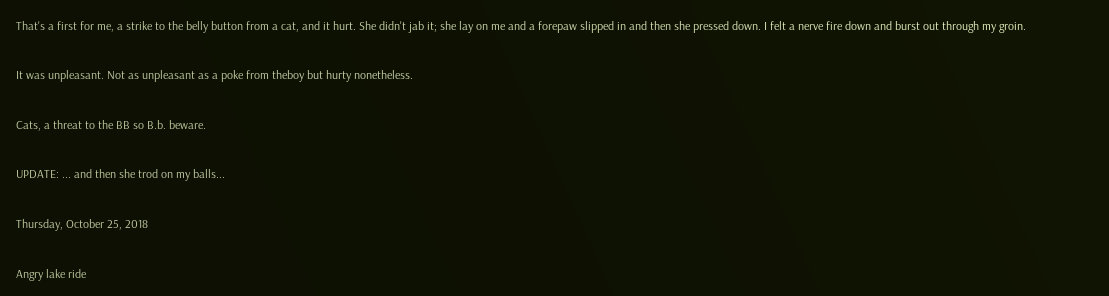That's a first for me, a strike to the belly button from a cat, and it hurt. She didn't jab it; she lay on me and a forepaw slipped in and then she pressed down. I felt a nerve fire down and burst out through my groin.

It was unpleasant. Not as unpleasant as a poke from theboy but hurty nonetheless.

Cats, a threat to the BB so B.b. beware.

UPDATE: ... and then she trod on my balls...

Thursday, October 25, 2018

Angry lake ride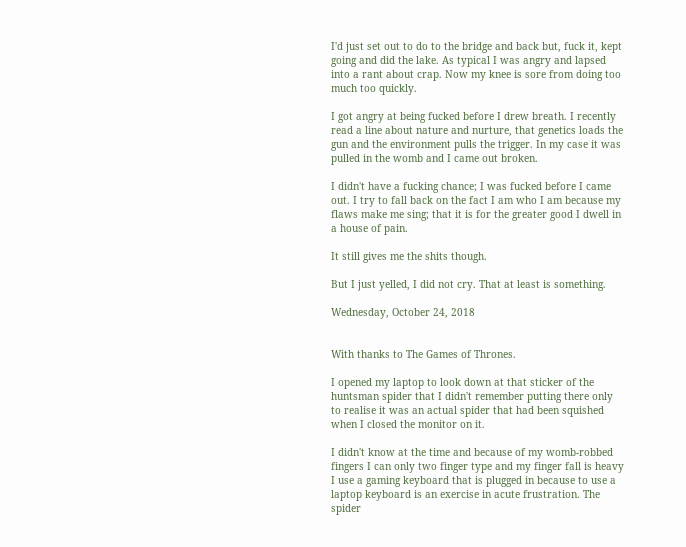I'd just set out to do to the bridge and back but, fuck it, kept going and did the lake. As typical I was angry and lapsed into a rant about crap. Now my knee is sore from doing too much too quickly.

I got angry at being fucked before I drew breath. I recently read a line about nature and nurture, that genetics loads the gun and the environment pulls the trigger. In my case it was pulled in the womb and I came out broken.

I didn't have a fucking chance; I was fucked before I came out. I try to fall back on the fact I am who I am because my flaws make me sing; that it is for the greater good I dwell in a house of pain.

It still gives me the shits though.

But I just yelled, I did not cry. That at least is something.

Wednesday, October 24, 2018


With thanks to The Games of Thrones.

I opened my laptop to look down at that sticker of the huntsman spider that I didn't remember putting there only to realise it was an actual spider that had been squished when I closed the monitor on it.

I didn't know at the time and because of my womb-robbed fingers I can only two finger type and my finger fall is heavy I use a gaming keyboard that is plugged in because to use a laptop keyboard is an exercise in acute frustration. The spider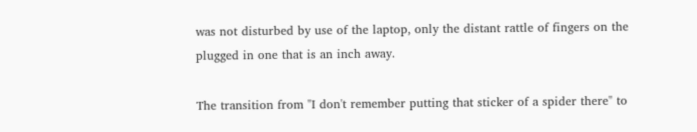was not disturbed by use of the laptop, only the distant rattle of fingers on the plugged in one that is an inch away.

The transition from "I don't remember putting that sticker of a spider there" to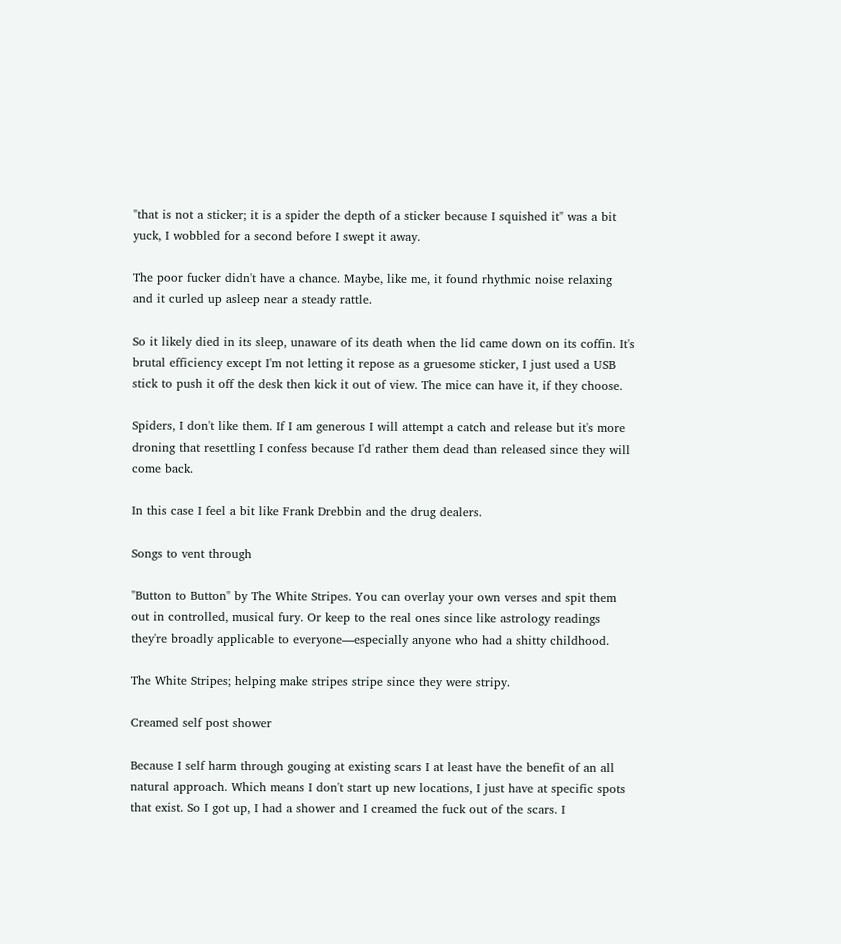"that is not a sticker; it is a spider the depth of a sticker because I squished it" was a bit yuck, I wobbled for a second before I swept it away.

The poor fucker didn't have a chance. Maybe, like me, it found rhythmic noise relaxing and it curled up asleep near a steady rattle.

So it likely died in its sleep, unaware of its death when the lid came down on its coffin. It's brutal efficiency except I'm not letting it repose as a gruesome sticker, I just used a USB stick to push it off the desk then kick it out of view. The mice can have it, if they choose.

Spiders, I don't like them. If I am generous I will attempt a catch and release but it's more droning that resettling I confess because I'd rather them dead than released since they will come back.

In this case I feel a bit like Frank Drebbin and the drug dealers.

Songs to vent through

"Button to Button" by The White Stripes. You can overlay your own verses and spit them out in controlled, musical fury. Or keep to the real ones since like astrology readings they're broadly applicable to everyone—especially anyone who had a shitty childhood.

The White Stripes; helping make stripes stripe since they were stripy.

Creamed self post shower

Because I self harm through gouging at existing scars I at least have the benefit of an all natural approach. Which means I don't start up new locations, I just have at specific spots that exist. So I got up, I had a shower and I creamed the fuck out of the scars. I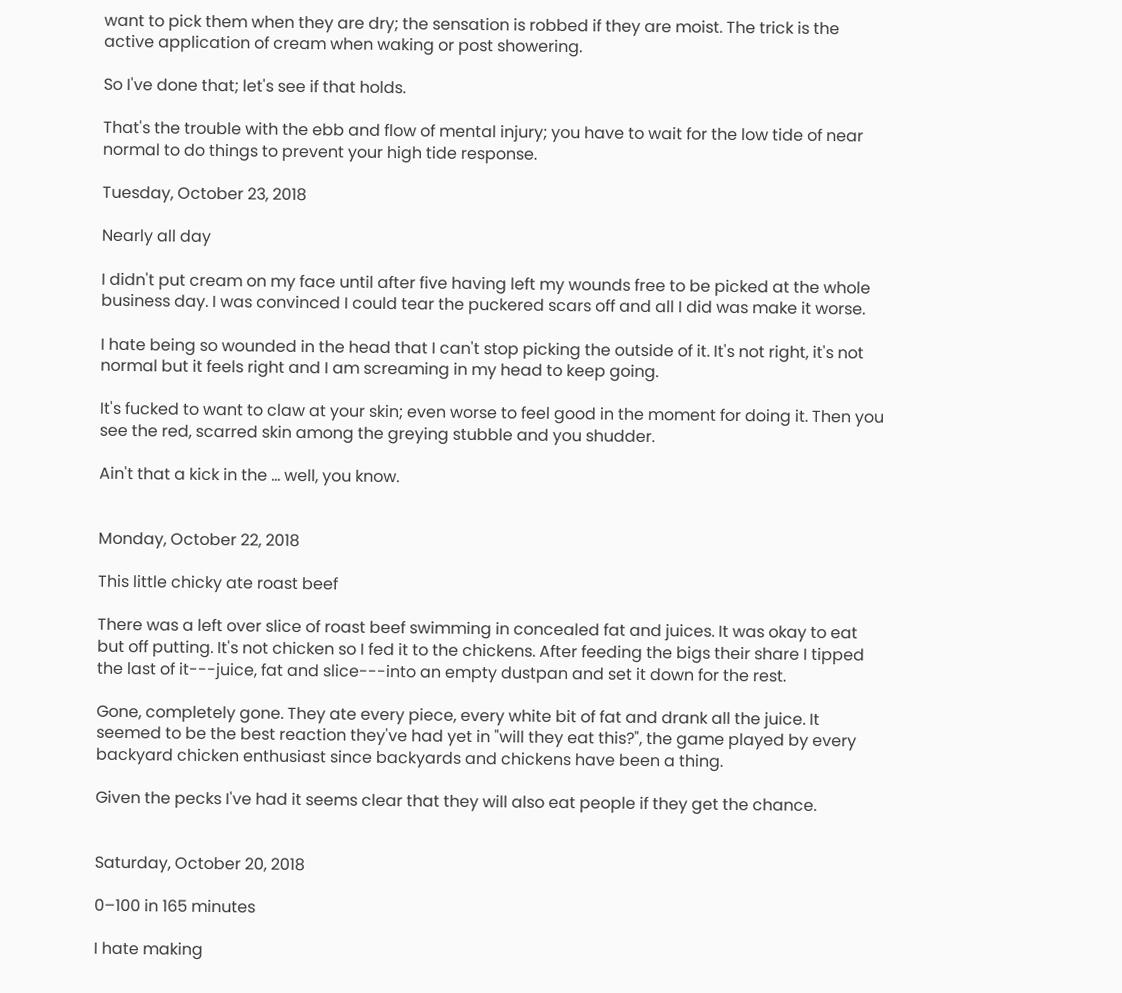want to pick them when they are dry; the sensation is robbed if they are moist. The trick is the active application of cream when waking or post showering.

So I've done that; let's see if that holds.

That's the trouble with the ebb and flow of mental injury; you have to wait for the low tide of near normal to do things to prevent your high tide response.

Tuesday, October 23, 2018

Nearly all day

I didn't put cream on my face until after five having left my wounds free to be picked at the whole business day. I was convinced I could tear the puckered scars off and all I did was make it worse.

I hate being so wounded in the head that I can't stop picking the outside of it. It's not right, it's not normal but it feels right and I am screaming in my head to keep going.

It's fucked to want to claw at your skin; even worse to feel good in the moment for doing it. Then you see the red, scarred skin among the greying stubble and you shudder.

Ain't that a kick in the ... well, you know.


Monday, October 22, 2018

This little chicky ate roast beef

There was a left over slice of roast beef swimming in concealed fat and juices. It was okay to eat but off putting. It's not chicken so I fed it to the chickens. After feeding the bigs their share I tipped the last of it---juice, fat and slice---into an empty dustpan and set it down for the rest.

Gone, completely gone. They ate every piece, every white bit of fat and drank all the juice. It seemed to be the best reaction they've had yet in "will they eat this?", the game played by every backyard chicken enthusiast since backyards and chickens have been a thing.

Given the pecks I've had it seems clear that they will also eat people if they get the chance.


Saturday, October 20, 2018

0–100 in 165 minutes

I hate making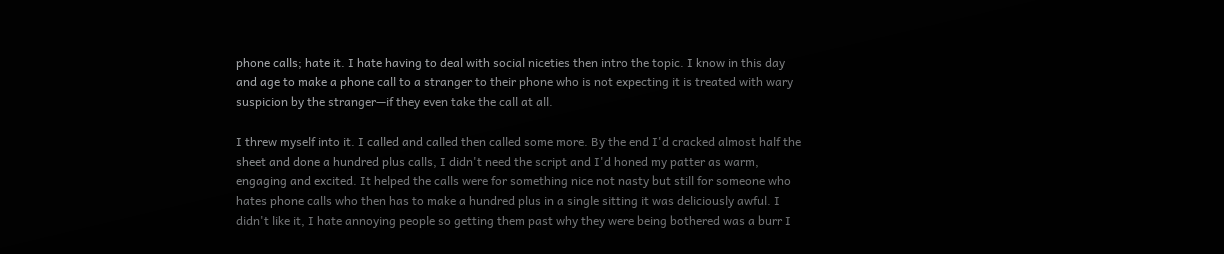phone calls; hate it. I hate having to deal with social niceties then intro the topic. I know in this day and age to make a phone call to a stranger to their phone who is not expecting it is treated with wary suspicion by the stranger—if they even take the call at all.

I threw myself into it. I called and called then called some more. By the end I'd cracked almost half the sheet and done a hundred plus calls, I didn't need the script and I'd honed my patter as warm, engaging and excited. It helped the calls were for something nice not nasty but still for someone who hates phone calls who then has to make a hundred plus in a single sitting it was deliciously awful. I didn't like it, I hate annoying people so getting them past why they were being bothered was a burr I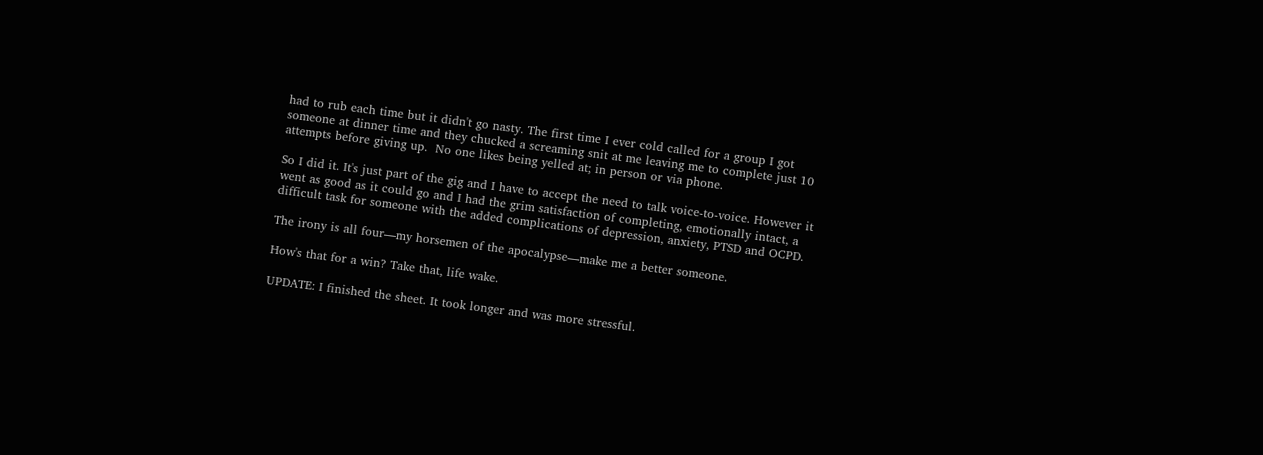had to rub each time but it didn't go nasty. The first time I ever cold called for a group I got someone at dinner time and they chucked a screaming snit at me leaving me to complete just 10 attempts before giving up.  No one likes being yelled at; in person or via phone.

So I did it. It's just part of the gig and I have to accept the need to talk voice-to-voice. However it went as good as it could go and I had the grim satisfaction of completing, emotionally intact, a difficult task for someone with the added complications of depression, anxiety, PTSD and OCPD.

The irony is all four—my horsemen of the apocalypse—make me a better someone.

How's that for a win? Take that, life wake.

UPDATE: I finished the sheet. It took longer and was more stressful.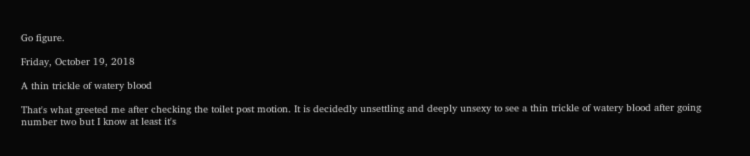Go figure.

Friday, October 19, 2018

A thin trickle of watery blood

That's what greeted me after checking the toilet post motion. It is decidedly unsettling and deeply unsexy to see a thin trickle of watery blood after going number two but I know at least it's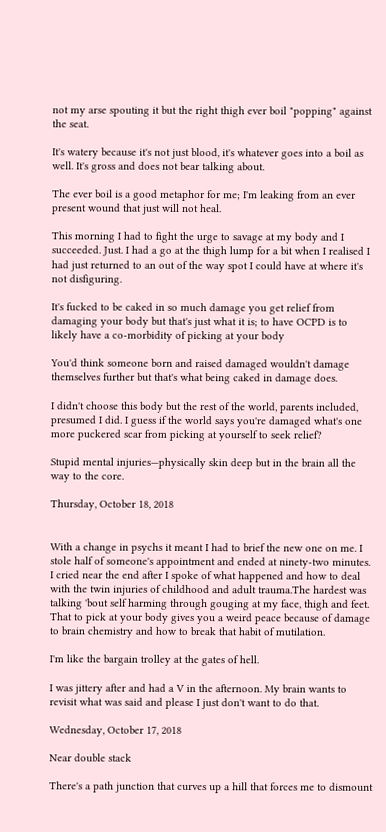not my arse spouting it but the right thigh ever boil "popping" against the seat.

It's watery because it's not just blood, it's whatever goes into a boil as well. It's gross and does not bear talking about.

The ever boil is a good metaphor for me; I'm leaking from an ever present wound that just will not heal.

This morning I had to fight the urge to savage at my body and I succeeded. Just. I had a go at the thigh lump for a bit when I realised I had just returned to an out of the way spot I could have at where it's not disfiguring.

It's fucked to be caked in so much damage you get relief from damaging your body but that's just what it is; to have OCPD is to likely have a co-morbidity of picking at your body

You'd think someone born and raised damaged wouldn't damage themselves further but that's what being caked in damage does.

I didn't choose this body but the rest of the world, parents included, presumed I did. I guess if the world says you're damaged what's one more puckered scar from picking at yourself to seek relief?

Stupid mental injuries—physically skin deep but in the brain all the way to the core.

Thursday, October 18, 2018


With a change in psychs it meant I had to brief the new one on me. I stole half of someone's appointment and ended at ninety-two minutes. I cried near the end after I spoke of what happened and how to deal with the twin injuries of childhood and adult trauma.The hardest was talking 'bout self harming through gouging at my face, thigh and feet. That to pick at your body gives you a weird peace because of damage to brain chemistry and how to break that habit of mutilation.

I'm like the bargain trolley at the gates of hell.

I was jittery after and had a V in the afternoon. My brain wants to revisit what was said and please I just don't want to do that.

Wednesday, October 17, 2018

Near double stack

There's a path junction that curves up a hill that forces me to dismount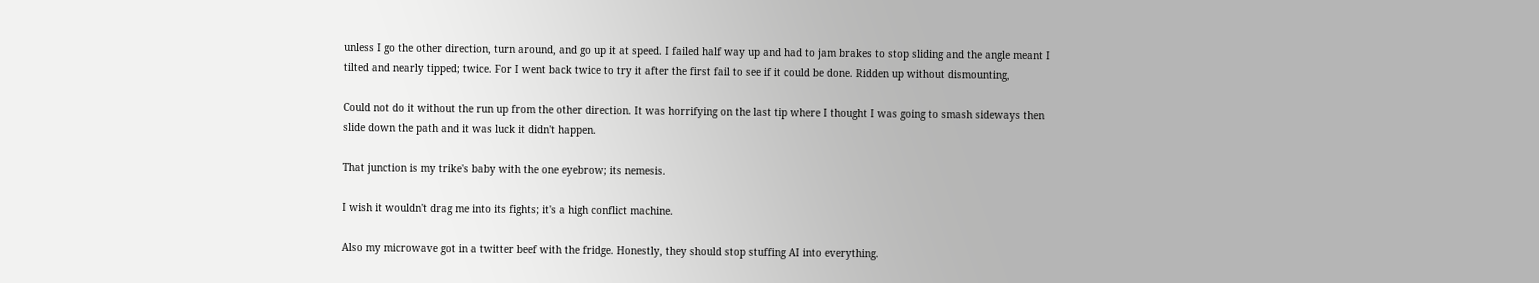unless I go the other direction, turn around, and go up it at speed. I failed half way up and had to jam brakes to stop sliding and the angle meant I tilted and nearly tipped; twice. For I went back twice to try it after the first fail to see if it could be done. Ridden up without dismounting,

Could not do it without the run up from the other direction. It was horrifying on the last tip where I thought I was going to smash sideways then slide down the path and it was luck it didn't happen.

That junction is my trike's baby with the one eyebrow; its nemesis.

I wish it wouldn't drag me into its fights; it's a high conflict machine.

Also my microwave got in a twitter beef with the fridge. Honestly, they should stop stuffing AI into everything.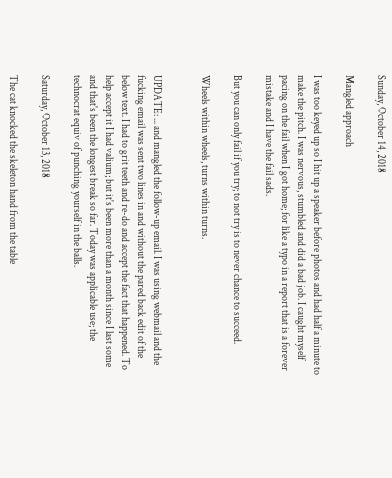Sunday, October 14, 2018

Mangled approach

I was too keyed up so I hit up a speaker before photos and had half a minute to make the pitch. I was nervous, stumbled and did a bad job. I caught myself pacing on the fail when I got home; for like a typo in a report that is a forever mistake and I have the fail sads.

But you can only fail if you try; to not try is to never chance to succeed.

Wheels within wheels, turns within turns.


UPDATE: ... and mangled the follow-up email. I was using webmail and the fucking email was sent two lines in and without the pared back edit of the below text. I had to grit teeth and re-do and accept the fact that happened. To help accept it I had valium; but it's been more than a month since I last some and that's been the longest break so far. Today was applicable use; the technocrat equiv of punching yourself in the balls.

Saturday, October 13, 2018

The cat knocked the skeleton hand from the table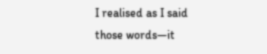I realised as I said those words—it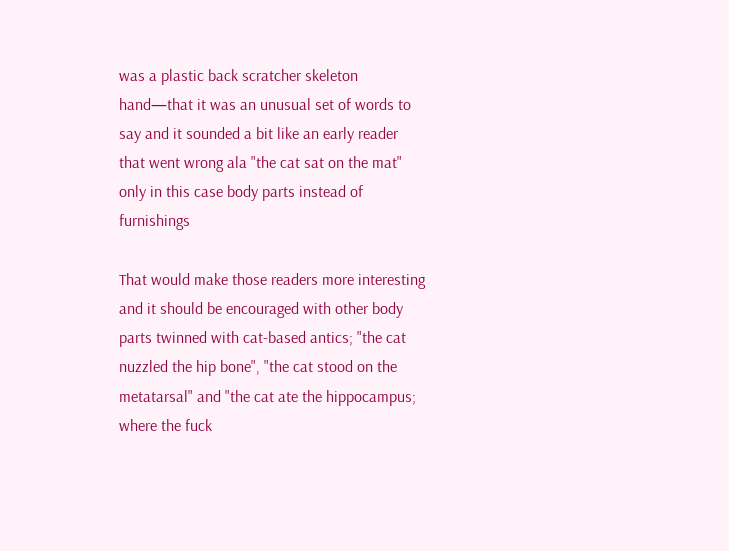was a plastic back scratcher skeleton hand—that it was an unusual set of words to say and it sounded a bit like an early reader that went wrong ala "the cat sat on the mat" only in this case body parts instead of furnishings

That would make those readers more interesting and it should be encouraged with other body parts twinned with cat-based antics; "the cat nuzzled the hip bone", "the cat stood on the metatarsal" and "the cat ate the hippocampus; where the fuck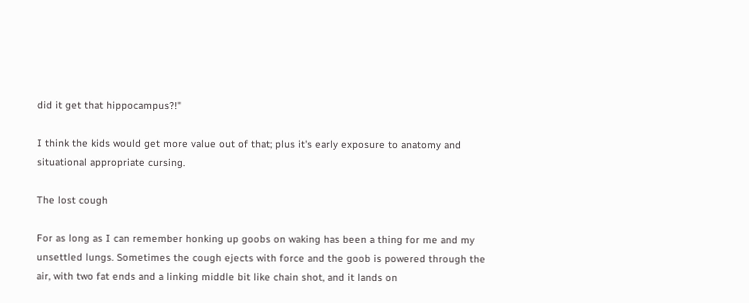did it get that hippocampus?!"

I think the kids would get more value out of that; plus it's early exposure to anatomy and situational appropriate cursing.

The lost cough

For as long as I can remember honking up goobs on waking has been a thing for me and my unsettled lungs. Sometimes the cough ejects with force and the goob is powered through the air, with two fat ends and a linking middle bit like chain shot, and it lands on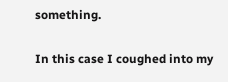something.

In this case I coughed into my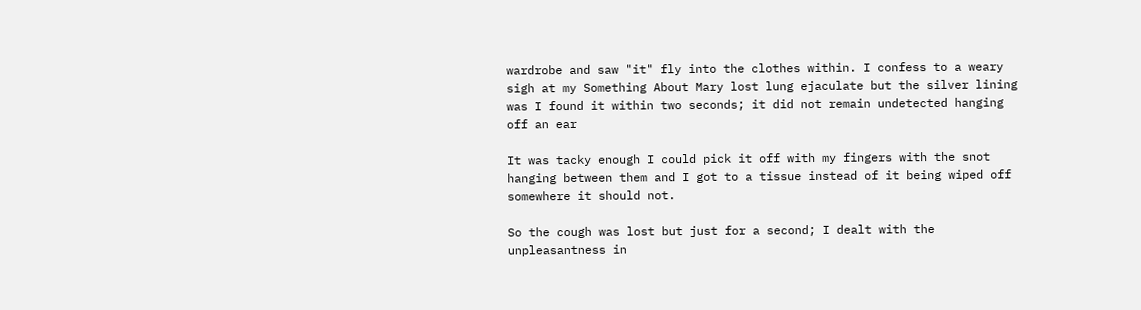wardrobe and saw "it" fly into the clothes within. I confess to a weary sigh at my Something About Mary lost lung ejaculate but the silver lining was I found it within two seconds; it did not remain undetected hanging off an ear

It was tacky enough I could pick it off with my fingers with the snot hanging between them and I got to a tissue instead of it being wiped off somewhere it should not.

So the cough was lost but just for a second; I dealt with the unpleasantness in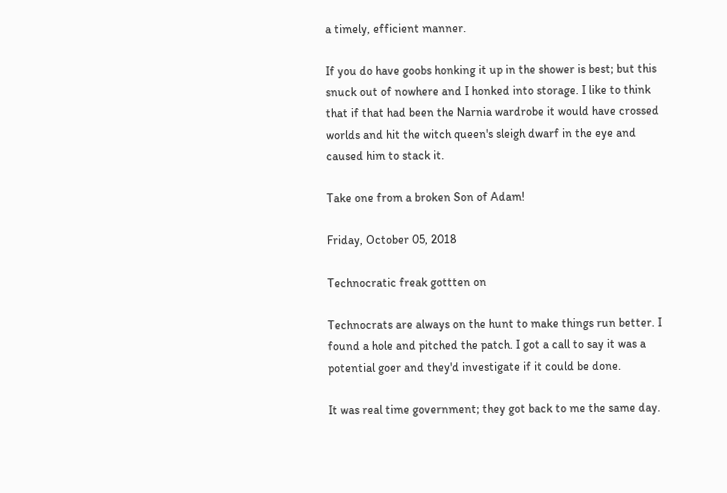a timely, efficient manner.

If you do have goobs honking it up in the shower is best; but this snuck out of nowhere and I honked into storage. I like to think that if that had been the Narnia wardrobe it would have crossed worlds and hit the witch queen's sleigh dwarf in the eye and caused him to stack it.

Take one from a broken Son of Adam!

Friday, October 05, 2018

Technocratic freak gottten on

Technocrats are always on the hunt to make things run better. I found a hole and pitched the patch. I got a call to say it was a potential goer and they'd investigate if it could be done.

It was real time government; they got back to me the same day.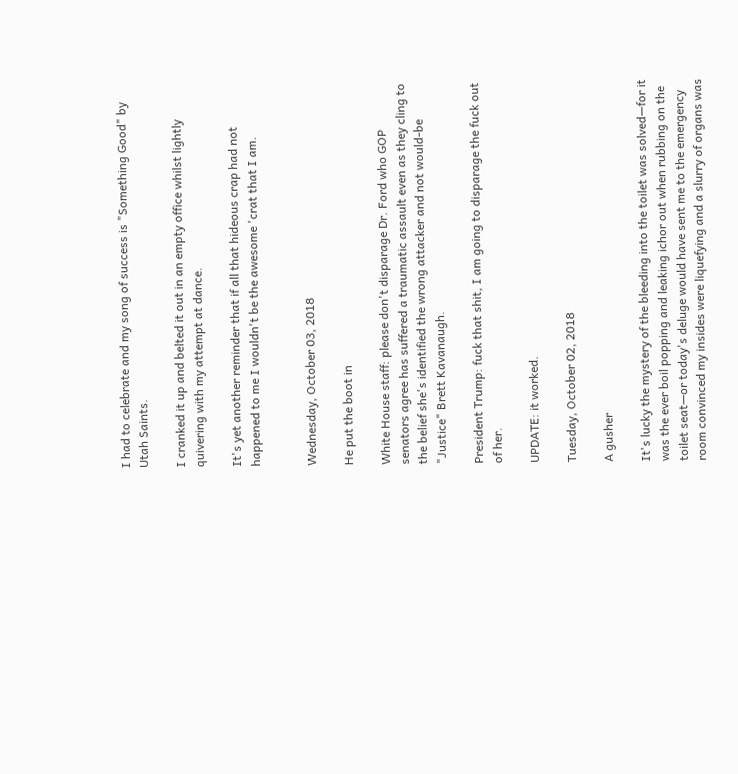I had to celebrate and my song of success is "Something Good" by Utah Saints.

I cranked it up and belted it out in an empty office whilst lightly quivering with my attempt at dance.

It's yet another reminder that if all that hideous crap had not happened to me I wouldn't be the awesome 'crat that I am.


Wednesday, October 03, 2018

He put the boot in

White House staff: please don't disparage Dr. Ford who GOP senators agree has suffered a traumatic assault even as they cling to the belief she's identified the wrong attacker and not would-be "Justice" Brett Kavanaugh.

President Trump: fuck that shit, I am going to disparage the fuck out of her.

UPDATE: it worked.

Tuesday, October 02, 2018

A gusher

It's lucky the mystery of the bleeding into the toilet was solved—for it was the ever boil popping and leaking ichor out when rubbing on the toilet seat—or today's deluge would have sent me to the emergency room convinced my insides were liquefying and a slurry of organs was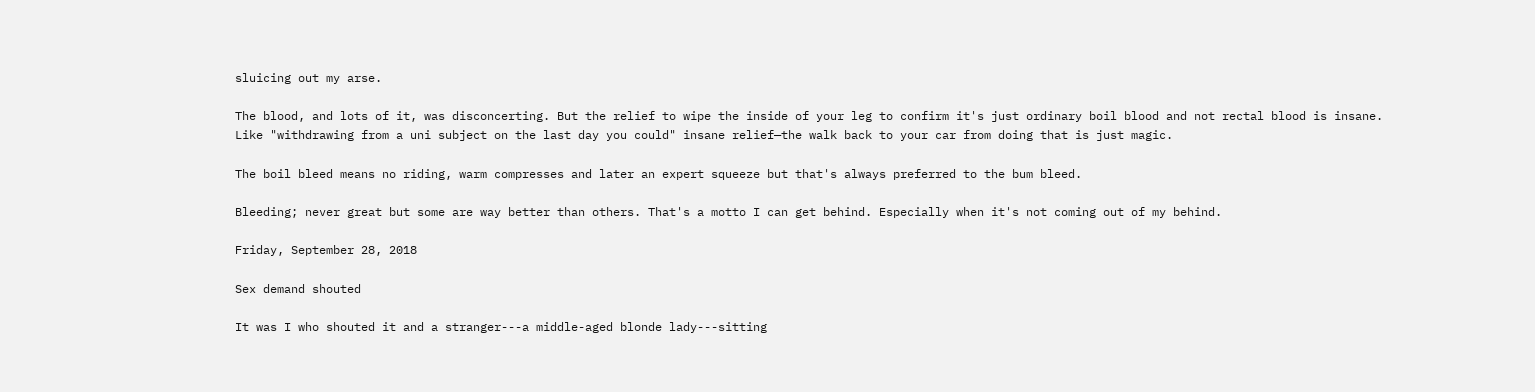sluicing out my arse.

The blood, and lots of it, was disconcerting. But the relief to wipe the inside of your leg to confirm it's just ordinary boil blood and not rectal blood is insane. Like "withdrawing from a uni subject on the last day you could" insane relief—the walk back to your car from doing that is just magic.

The boil bleed means no riding, warm compresses and later an expert squeeze but that's always preferred to the bum bleed.

Bleeding; never great but some are way better than others. That's a motto I can get behind. Especially when it's not coming out of my behind.

Friday, September 28, 2018

Sex demand shouted

It was I who shouted it and a stranger---a middle-aged blonde lady---sitting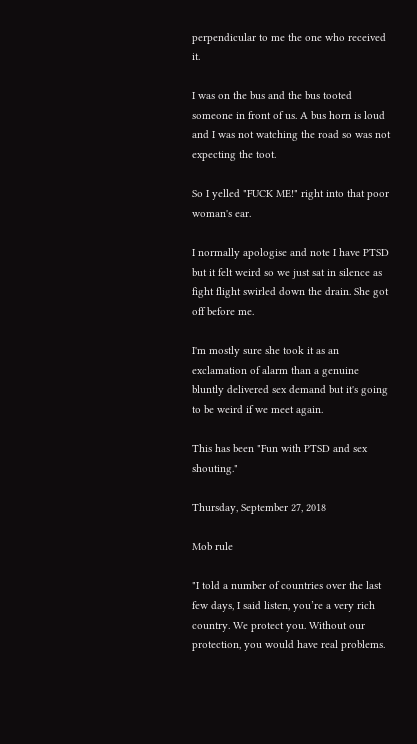perpendicular to me the one who received it.

I was on the bus and the bus tooted someone in front of us. A bus horn is loud and I was not watching the road so was not expecting the toot.

So I yelled "FUCK ME!" right into that poor woman's ear.

I normally apologise and note I have PTSD but it felt weird so we just sat in silence as fight flight swirled down the drain. She got off before me.

I'm mostly sure she took it as an exclamation of alarm than a genuine bluntly delivered sex demand but it's going to be weird if we meet again.

This has been "Fun with PTSD and sex shouting."

Thursday, September 27, 2018

Mob rule

"I told a number of countries over the last few days, I said listen, you’re a very rich country. We protect you. Without our protection, you would have real problems.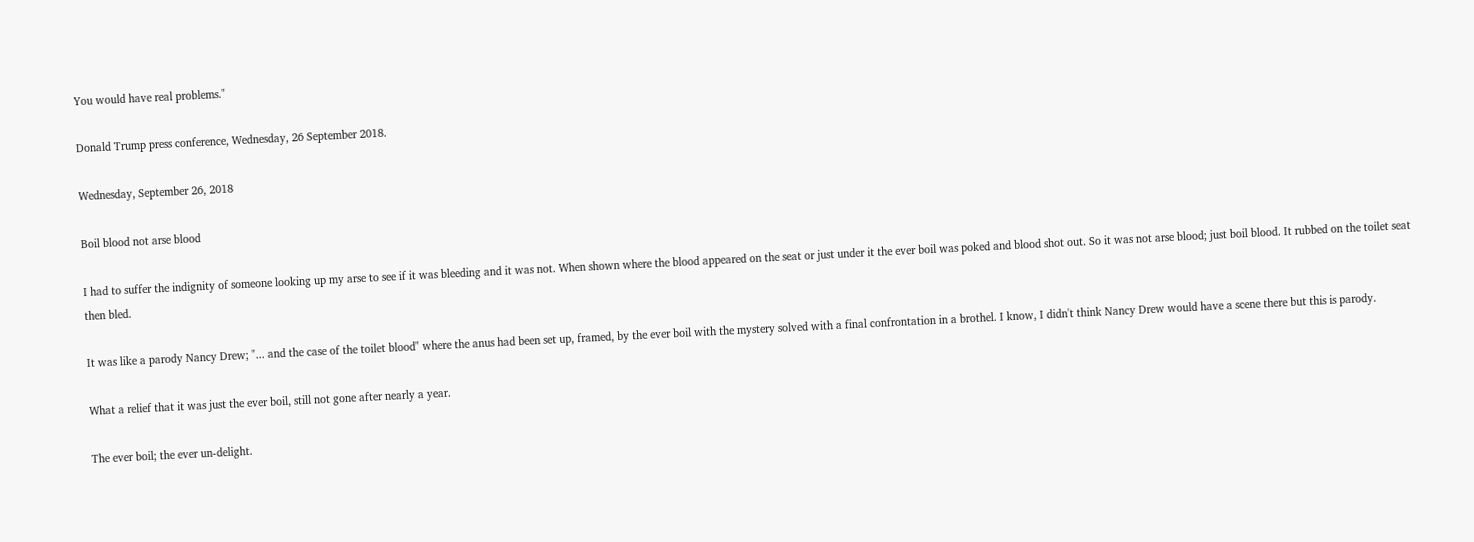You would have real problems."

Donald Trump press conference, Wednesday, 26 September 2018.

Wednesday, September 26, 2018

Boil blood not arse blood

I had to suffer the indignity of someone looking up my arse to see if it was bleeding and it was not. When shown where the blood appeared on the seat or just under it the ever boil was poked and blood shot out. So it was not arse blood; just boil blood. It rubbed on the toilet seat then bled.

It was like a parody Nancy Drew; "... and the case of the toilet blood" where the anus had been set up, framed, by the ever boil with the mystery solved with a final confrontation in a brothel. I know, I didn't think Nancy Drew would have a scene there but this is parody.

What a relief that it was just the ever boil, still not gone after nearly a year.

The ever boil; the ever un-delight.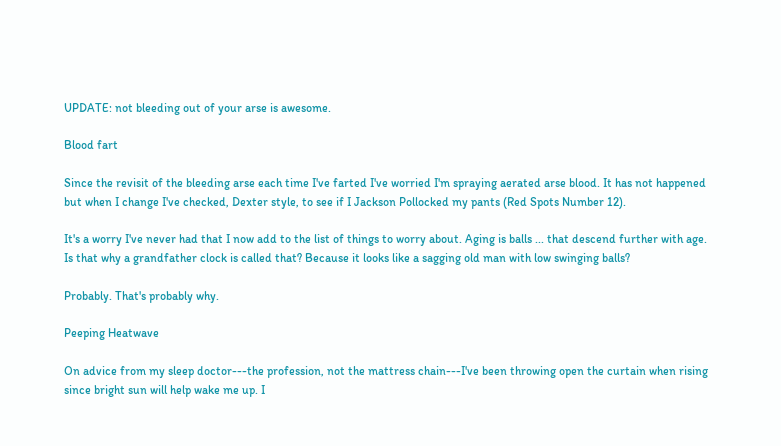UPDATE: not bleeding out of your arse is awesome.

Blood fart

Since the revisit of the bleeding arse each time I've farted I've worried I'm spraying aerated arse blood. It has not happened but when I change I've checked, Dexter style, to see if I Jackson Pollocked my pants (Red Spots Number 12).

It's a worry I've never had that I now add to the list of things to worry about. Aging is balls ... that descend further with age. Is that why a grandfather clock is called that? Because it looks like a sagging old man with low swinging balls?

Probably. That's probably why.

Peeping Heatwave

On advice from my sleep doctor---the profession, not the mattress chain---I've been throwing open the curtain when rising since bright sun will help wake me up. I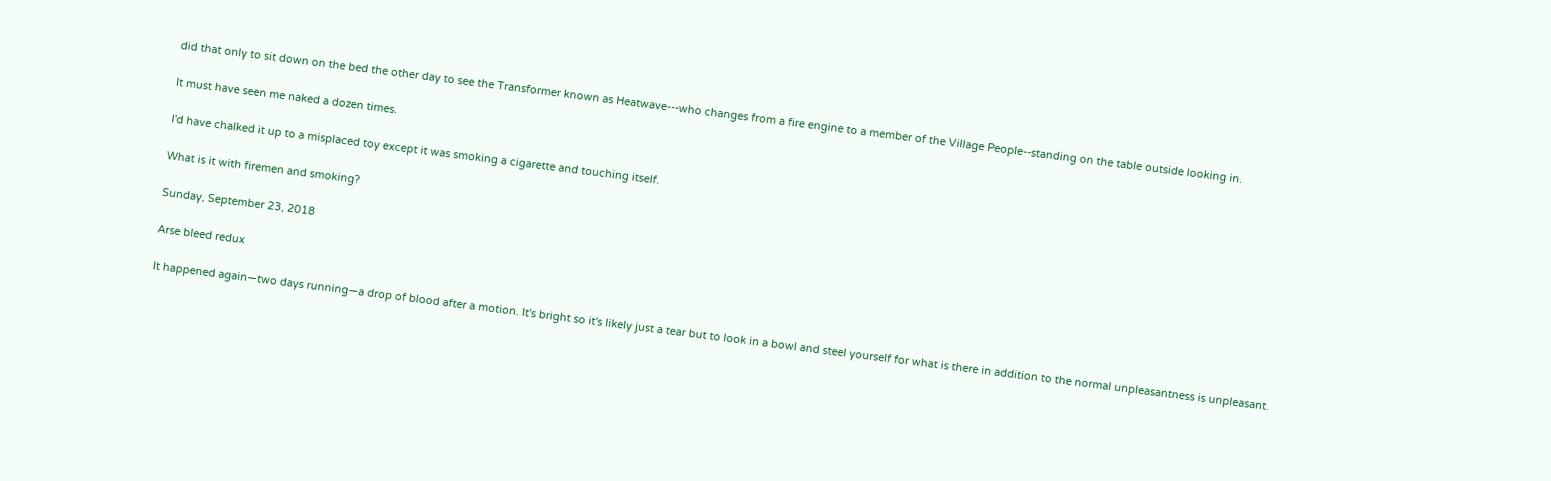did that only to sit down on the bed the other day to see the Transformer known as Heatwave---who changes from a fire engine to a member of the Village People--standing on the table outside looking in.

It must have seen me naked a dozen times.

I'd have chalked it up to a misplaced toy except it was smoking a cigarette and touching itself.

What is it with firemen and smoking?

Sunday, September 23, 2018

Arse bleed redux

It happened again—two days running—a drop of blood after a motion. It's bright so it's likely just a tear but to look in a bowl and steel yourself for what is there in addition to the normal unpleasantness is unpleasant.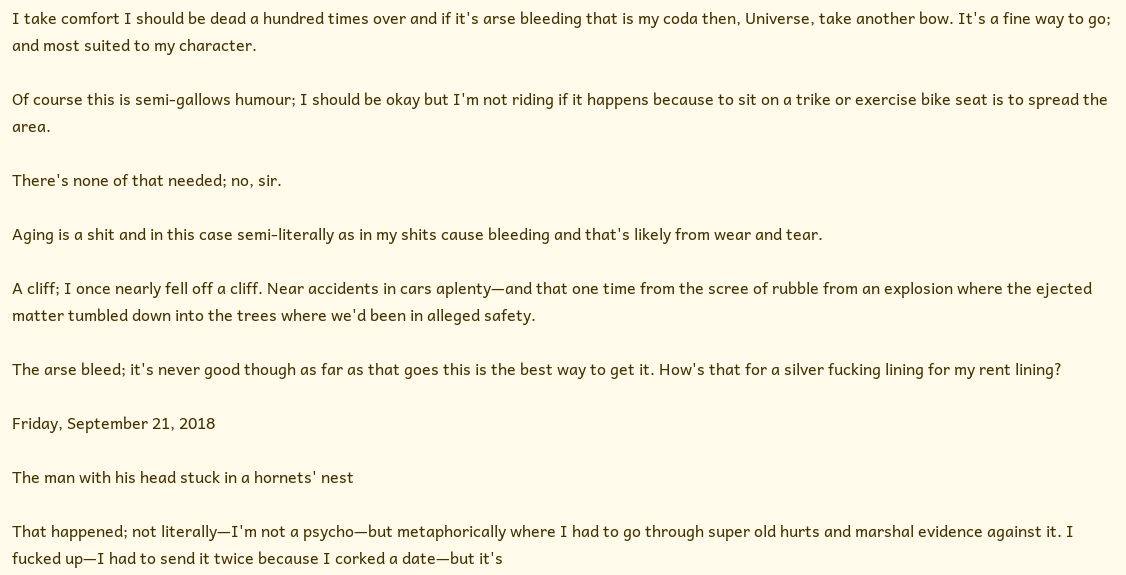I take comfort I should be dead a hundred times over and if it's arse bleeding that is my coda then, Universe, take another bow. It's a fine way to go; and most suited to my character.

Of course this is semi-gallows humour; I should be okay but I'm not riding if it happens because to sit on a trike or exercise bike seat is to spread the area.

There's none of that needed; no, sir.

Aging is a shit and in this case semi-literally as in my shits cause bleeding and that's likely from wear and tear.

A cliff; I once nearly fell off a cliff. Near accidents in cars aplenty—and that one time from the scree of rubble from an explosion where the ejected matter tumbled down into the trees where we'd been in alleged safety.

The arse bleed; it's never good though as far as that goes this is the best way to get it. How's that for a silver fucking lining for my rent lining?

Friday, September 21, 2018

The man with his head stuck in a hornets' nest

That happened; not literally—I'm not a psycho—but metaphorically where I had to go through super old hurts and marshal evidence against it. I fucked up—I had to send it twice because I corked a date—but it's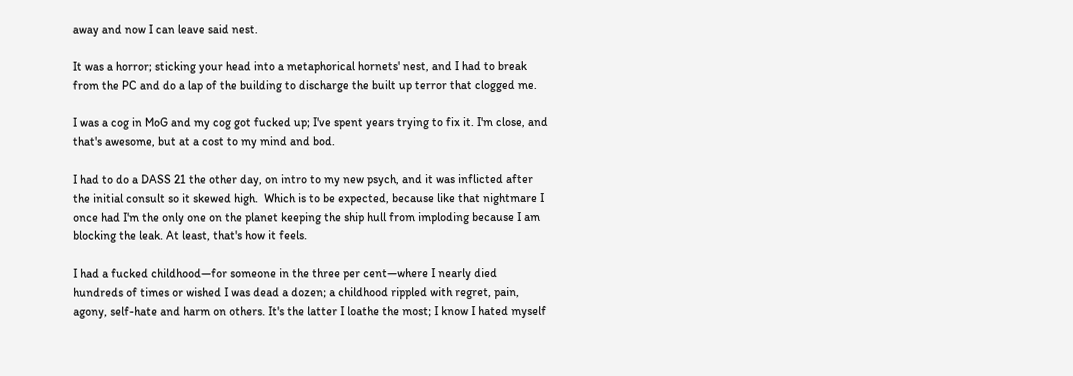away and now I can leave said nest.

It was a horror; sticking your head into a metaphorical hornets' nest, and I had to break from the PC and do a lap of the building to discharge the built up terror that clogged me.

I was a cog in MoG and my cog got fucked up; I've spent years trying to fix it. I'm close, and that's awesome, but at a cost to my mind and bod.

I had to do a DASS 21 the other day, on intro to my new psych, and it was inflicted after the initial consult so it skewed high.  Which is to be expected, because like that nightmare I once had I'm the only one on the planet keeping the ship hull from imploding because I am blocking the leak. At least, that's how it feels.

I had a fucked childhood—for someone in the three per cent—where I nearly died hundreds of times or wished I was dead a dozen; a childhood rippled with regret, pain, agony, self-hate and harm on others. It's the latter I loathe the most; I know I hated myself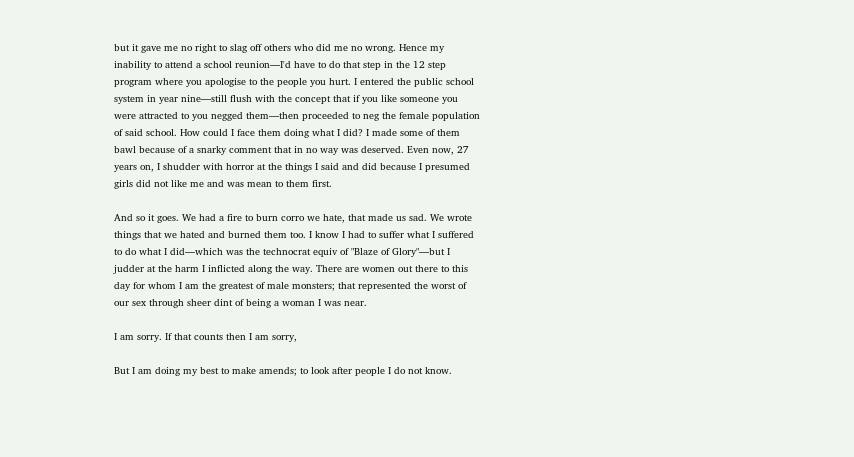but it gave me no right to slag off others who did me no wrong. Hence my inability to attend a school reunion—I'd have to do that step in the 12 step program where you apologise to the people you hurt. I entered the public school system in year nine—still flush with the concept that if you like someone you were attracted to you negged them—then proceeded to neg the female population of said school. How could I face them doing what I did? I made some of them bawl because of a snarky comment that in no way was deserved. Even now, 27 years on, I shudder with horror at the things I said and did because I presumed girls did not like me and was mean to them first.

And so it goes. We had a fire to burn corro we hate, that made us sad. We wrote things that we hated and burned them too. I know I had to suffer what I suffered to do what I did—which was the technocrat equiv of "Blaze of Glory"—but I judder at the harm I inflicted along the way. There are women out there to this day for whom I am the greatest of male monsters; that represented the worst of our sex through sheer dint of being a woman I was near.

I am sorry. If that counts then I am sorry,

But I am doing my best to make amends; to look after people I do not know.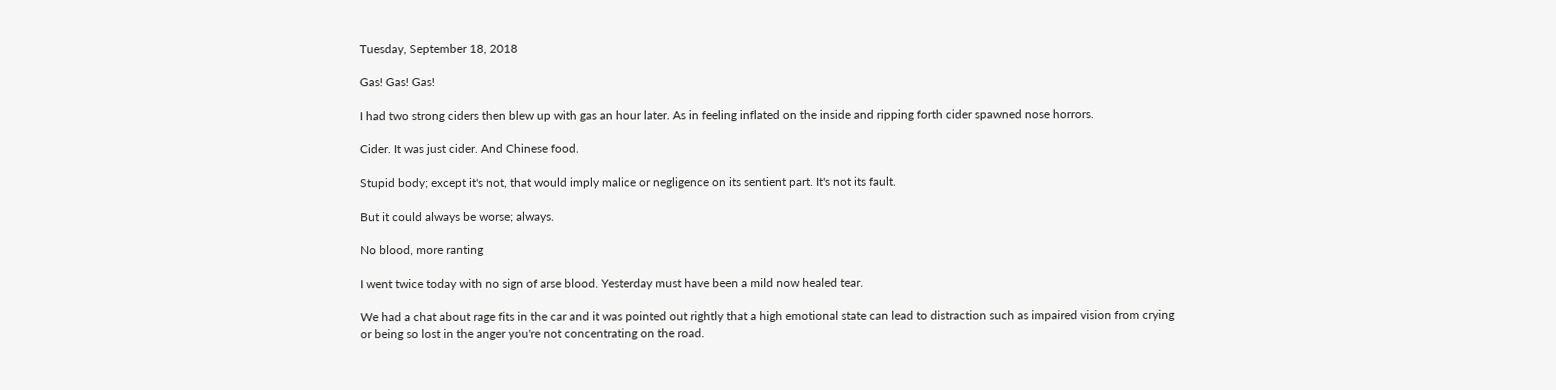Tuesday, September 18, 2018

Gas! Gas! Gas!

I had two strong ciders then blew up with gas an hour later. As in feeling inflated on the inside and ripping forth cider spawned nose horrors.

Cider. It was just cider. And Chinese food.

Stupid body; except it's not, that would imply malice or negligence on its sentient part. It's not its fault.

But it could always be worse; always.

No blood, more ranting

I went twice today with no sign of arse blood. Yesterday must have been a mild now healed tear.

We had a chat about rage fits in the car and it was pointed out rightly that a high emotional state can lead to distraction such as impaired vision from crying or being so lost in the anger you're not concentrating on the road.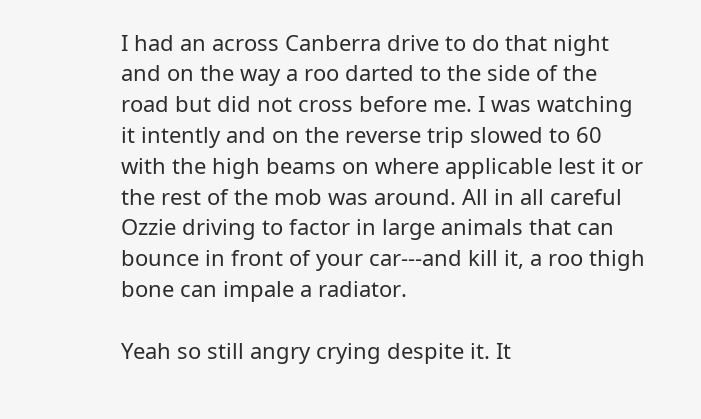I had an across Canberra drive to do that night and on the way a roo darted to the side of the road but did not cross before me. I was watching it intently and on the reverse trip slowed to 60 with the high beams on where applicable lest it or the rest of the mob was around. All in all careful Ozzie driving to factor in large animals that can bounce in front of your car---and kill it, a roo thigh bone can impale a radiator.

Yeah so still angry crying despite it. It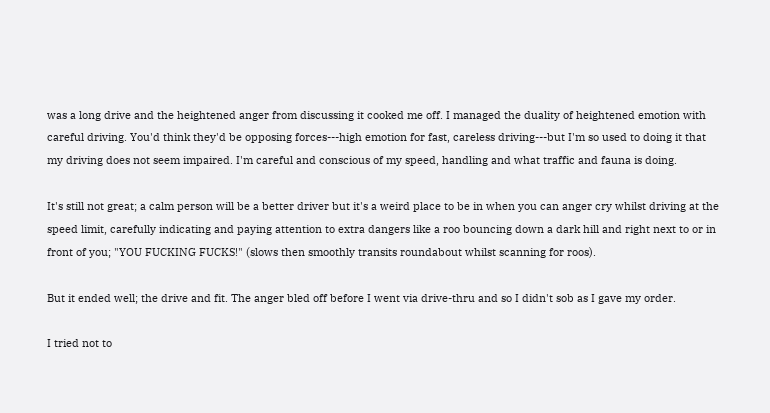was a long drive and the heightened anger from discussing it cooked me off. I managed the duality of heightened emotion with careful driving. You'd think they'd be opposing forces---high emotion for fast, careless driving---but I'm so used to doing it that my driving does not seem impaired. I'm careful and conscious of my speed, handling and what traffic and fauna is doing.

It's still not great; a calm person will be a better driver but it's a weird place to be in when you can anger cry whilst driving at the speed limit, carefully indicating and paying attention to extra dangers like a roo bouncing down a dark hill and right next to or in front of you; "YOU FUCKING FUCKS!" (slows then smoothly transits roundabout whilst scanning for roos).

But it ended well; the drive and fit. The anger bled off before I went via drive-thru and so I didn't sob as I gave my order.

I tried not to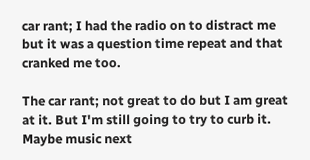car rant; I had the radio on to distract me but it was a question time repeat and that cranked me too.

The car rant; not great to do but I am great at it. But I'm still going to try to curb it. Maybe music next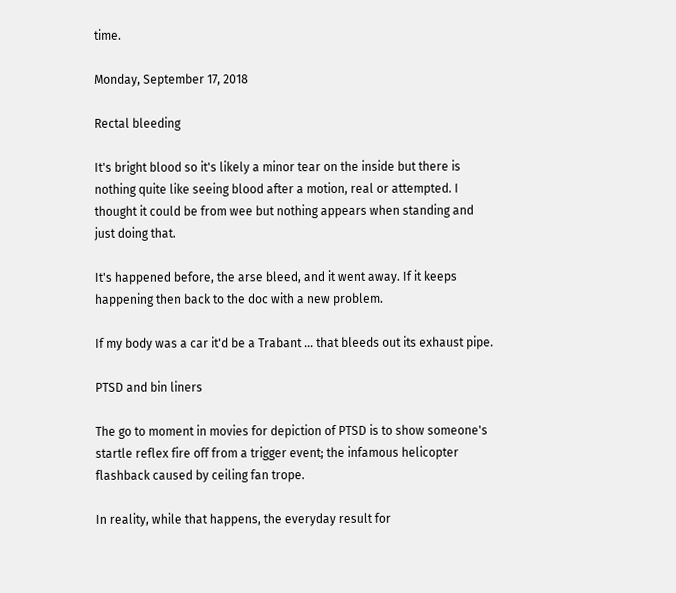time.

Monday, September 17, 2018

Rectal bleeding

It's bright blood so it's likely a minor tear on the inside but there is nothing quite like seeing blood after a motion, real or attempted. I thought it could be from wee but nothing appears when standing and just doing that.

It's happened before, the arse bleed, and it went away. If it keeps happening then back to the doc with a new problem.

If my body was a car it'd be a Trabant ... that bleeds out its exhaust pipe.

PTSD and bin liners

The go to moment in movies for depiction of PTSD is to show someone's startle reflex fire off from a trigger event; the infamous helicopter flashback caused by ceiling fan trope.

In reality, while that happens, the everyday result for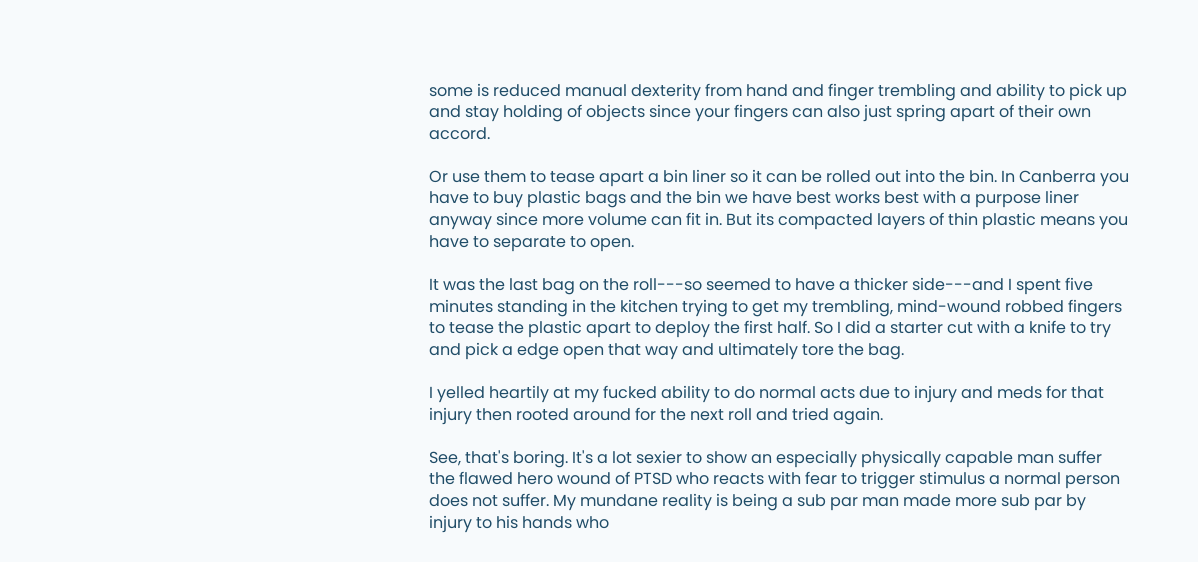some is reduced manual dexterity from hand and finger trembling and ability to pick up and stay holding of objects since your fingers can also just spring apart of their own accord.

Or use them to tease apart a bin liner so it can be rolled out into the bin. In Canberra you have to buy plastic bags and the bin we have best works best with a purpose liner anyway since more volume can fit in. But its compacted layers of thin plastic means you have to separate to open.

It was the last bag on the roll---so seemed to have a thicker side---and I spent five minutes standing in the kitchen trying to get my trembling, mind-wound robbed fingers to tease the plastic apart to deploy the first half. So I did a starter cut with a knife to try and pick a edge open that way and ultimately tore the bag.

I yelled heartily at my fucked ability to do normal acts due to injury and meds for that injury then rooted around for the next roll and tried again.

See, that's boring. It's a lot sexier to show an especially physically capable man suffer the flawed hero wound of PTSD who reacts with fear to trigger stimulus a normal person does not suffer. My mundane reality is being a sub par man made more sub par by injury to his hands who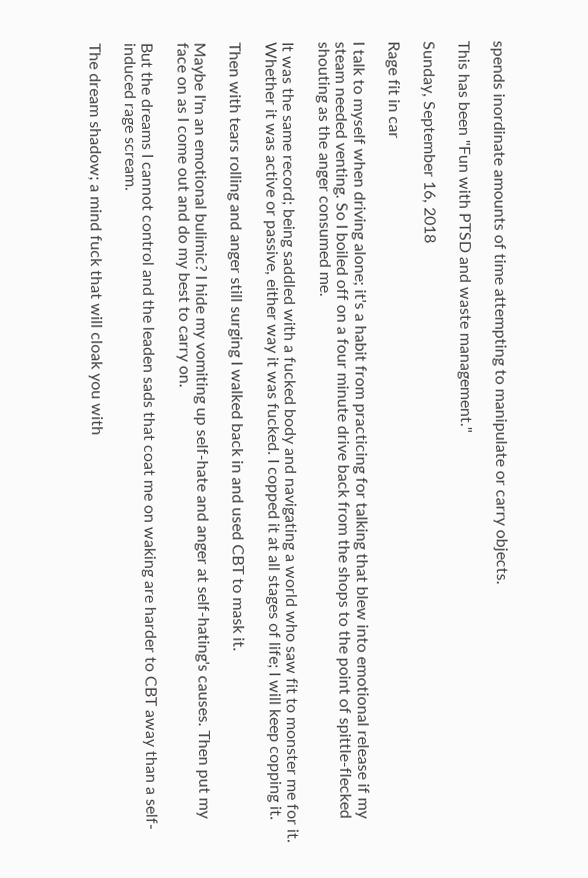spends inordinate amounts of time attempting to manipulate or carry objects.

This has been "Fun with PTSD and waste management."

Sunday, September 16, 2018

Rage fit in car

I talk to myself when driving alone; it's a habit from practicing for talking that blew into emotional release if my steam needed venting. So I boiled off on a four minute drive back from the shops to the point of spittle-flecked shouting as the anger consumed me.

It was the same record; being saddled with a fucked body and navigating a world who saw fit to monster me for it. Whether it was active or passive, either way it was fucked. I copped it at all stages of life; I will keep copping it.

Then with tears rolling and anger still surging I walked back in and used CBT to mask it.

Maybe I'm an emotional bulimic? I hide my vomiting up self-hate and anger at self-hating's causes. Then put my face on as I come out and do my best to carry on.

But the dreams I cannot control and the leaden sads that coat me on waking are harder to CBT away than a self-induced rage scream.

The dream shadow; a mind fuck that will cloak you with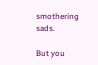smothering sads.

But you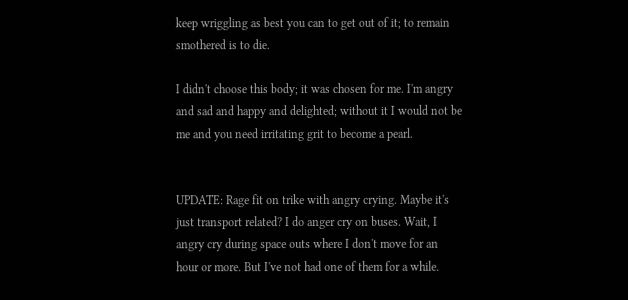keep wriggling as best you can to get out of it; to remain smothered is to die.

I didn't choose this body; it was chosen for me. I'm angry and sad and happy and delighted; without it I would not be me and you need irritating grit to become a pearl.


UPDATE: Rage fit on trike with angry crying. Maybe it's just transport related? I do anger cry on buses. Wait, I angry cry during space outs where I don't move for an hour or more. But I've not had one of them for a while.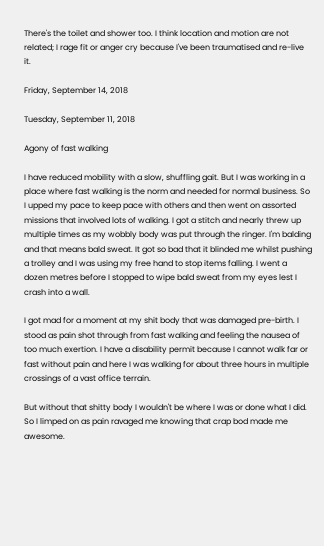There's the toilet and shower too. I think location and motion are not related; I rage fit or anger cry because I've been traumatised and re-live it.

Friday, September 14, 2018

Tuesday, September 11, 2018

Agony of fast walking

I have reduced mobility with a slow, shuffling gait. But I was working in a place where fast walking is the norm and needed for normal business. So I upped my pace to keep pace with others and then went on assorted missions that involved lots of walking. I got a stitch and nearly threw up multiple times as my wobbly body was put through the ringer. I'm balding and that means bald sweat. It got so bad that it blinded me whilst pushing a trolley and I was using my free hand to stop items falling. I went a dozen metres before I stopped to wipe bald sweat from my eyes lest I crash into a wall.

I got mad for a moment at my shit body that was damaged pre-birth. I stood as pain shot through from fast walking and feeling the nausea of too much exertion. I have a disability permit because I cannot walk far or fast without pain and here I was walking for about three hours in multiple crossings of a vast office terrain.

But without that shitty body I wouldn't be where I was or done what I did. So I limped on as pain ravaged me knowing that crap bod made me awesome.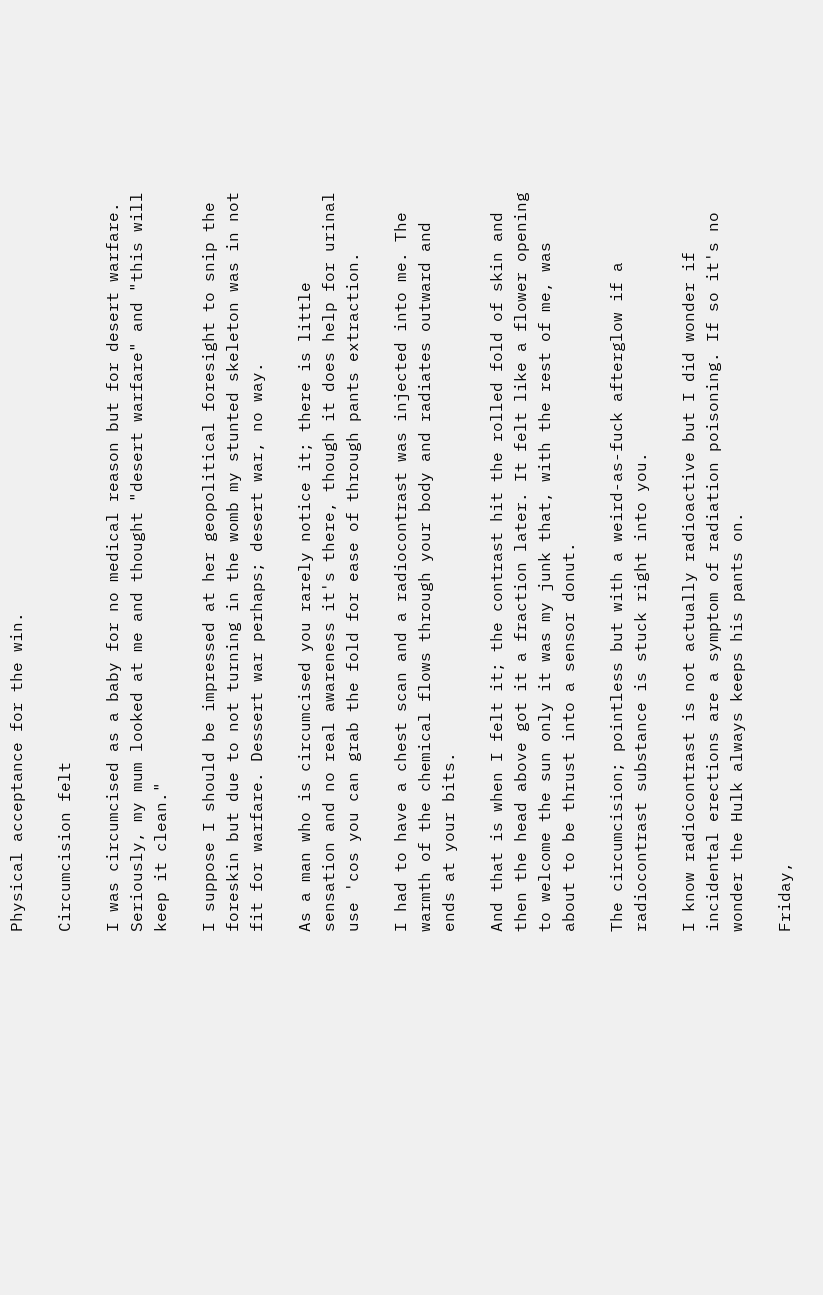Physical acceptance for the win.

Circumcision felt

I was circumcised as a baby for no medical reason but for desert warfare. Seriously, my mum looked at me and thought "desert warfare" and "this will keep it clean."

I suppose I should be impressed at her geopolitical foresight to snip the foreskin but due to not turning in the womb my stunted skeleton was in not fit for warfare. Dessert war perhaps; desert war, no way.

As a man who is circumcised you rarely notice it; there is little sensation and no real awareness it's there, though it does help for urinal use 'cos you can grab the fold for ease of through pants extraction.

I had to have a chest scan and a radiocontrast was injected into me. The warmth of the chemical flows through your body and radiates outward and ends at your bits.

And that is when I felt it; the contrast hit the rolled fold of skin and then the head above got it a fraction later. It felt like a flower opening to welcome the sun only it was my junk that, with the rest of me, was about to be thrust into a sensor donut.

The circumcision; pointless but with a weird-as-fuck afterglow if a radiocontrast substance is stuck right into you.

I know radiocontrast is not actually radioactive but I did wonder if incidental erections are a symptom of radiation poisoning. If so it's no wonder the Hulk always keeps his pants on.

Friday,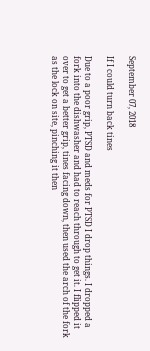September 07, 2018

If I could turn back tines

Due to a poor grip, PTSD and meds for PTSD I drop things. I dropped a fork into the dishwasher and had to reach through to get it. I flipped it over to get a better grip, tines facing down, then used the arch of the fork as the lock on site, pinching it then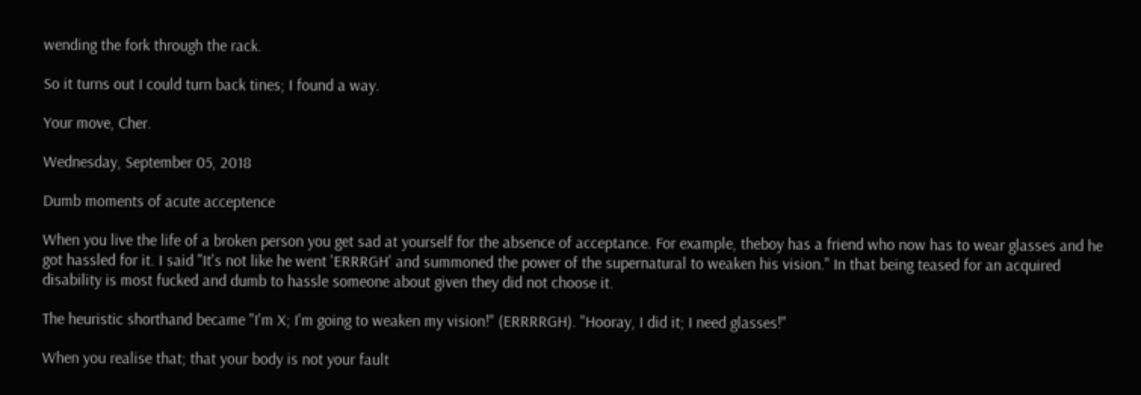wending the fork through the rack.

So it turns out I could turn back tines; I found a way.

Your move, Cher.

Wednesday, September 05, 2018

Dumb moments of acute acceptence

When you live the life of a broken person you get sad at yourself for the absence of acceptance. For example, theboy has a friend who now has to wear glasses and he got hassled for it. I said "It's not like he went 'ERRRGH' and summoned the power of the supernatural to weaken his vision." In that being teased for an acquired disability is most fucked and dumb to hassle someone about given they did not choose it.

The heuristic shorthand became "I'm X; I'm going to weaken my vision!" (ERRRRGH). "Hooray, I did it; I need glasses!"

When you realise that; that your body is not your fault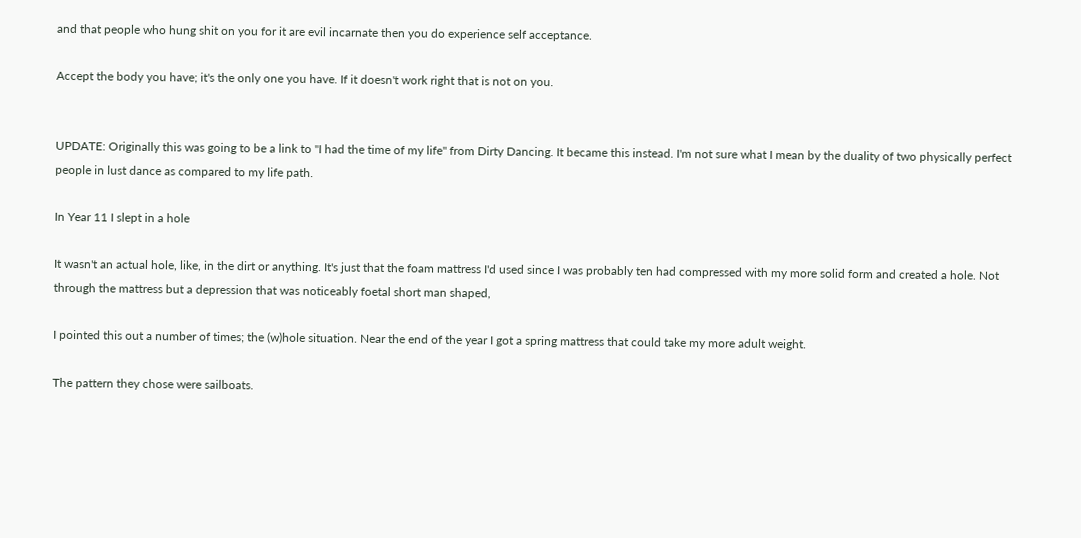and that people who hung shit on you for it are evil incarnate then you do experience self acceptance.

Accept the body you have; it's the only one you have. If it doesn't work right that is not on you.


UPDATE: Originally this was going to be a link to "I had the time of my life" from Dirty Dancing. It became this instead. I'm not sure what I mean by the duality of two physically perfect people in lust dance as compared to my life path.

In Year 11 I slept in a hole

It wasn't an actual hole, like, in the dirt or anything. It's just that the foam mattress I'd used since I was probably ten had compressed with my more solid form and created a hole. Not through the mattress but a depression that was noticeably foetal short man shaped,

I pointed this out a number of times; the (w)hole situation. Near the end of the year I got a spring mattress that could take my more adult weight.

The pattern they chose were sailboats.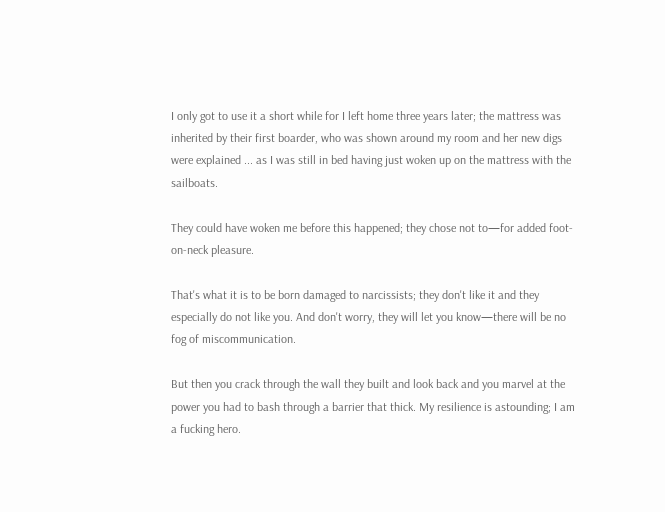I only got to use it a short while for I left home three years later; the mattress was inherited by their first boarder, who was shown around my room and her new digs were explained ... as I was still in bed having just woken up on the mattress with the sailboats.

They could have woken me before this happened; they chose not to—for added foot-on-neck pleasure.

That's what it is to be born damaged to narcissists; they don't like it and they especially do not like you. And don't worry, they will let you know—there will be no fog of miscommunication.

But then you crack through the wall they built and look back and you marvel at the power you had to bash through a barrier that thick. My resilience is astounding; I am a fucking hero.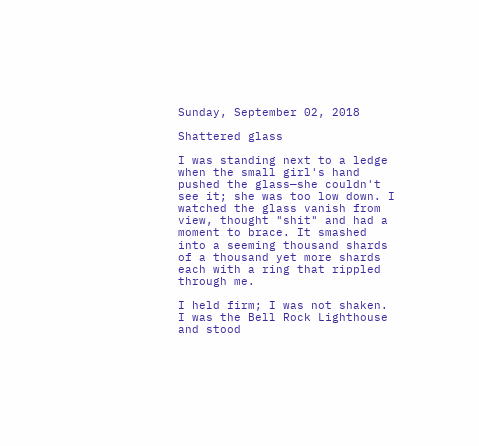Sunday, September 02, 2018

Shattered glass

I was standing next to a ledge when the small girl's hand pushed the glass—she couldn't see it; she was too low down. I watched the glass vanish from view, thought "shit" and had a moment to brace. It smashed into a seeming thousand shards of a thousand yet more shards each with a ring that rippled through me.

I held firm; I was not shaken. I was the Bell Rock Lighthouse and stood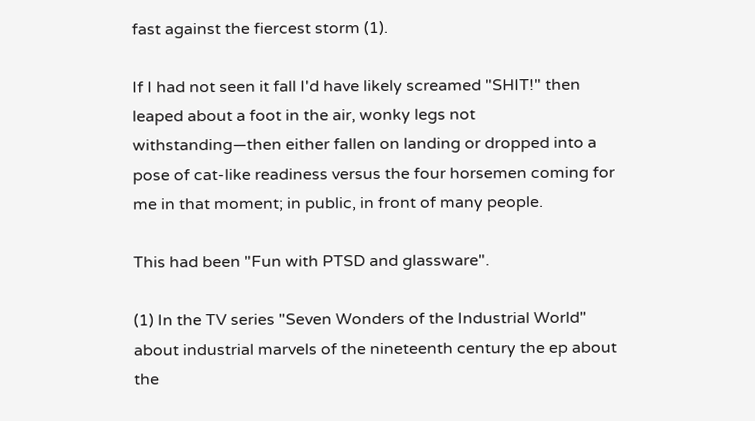fast against the fiercest storm (1).

If I had not seen it fall I'd have likely screamed "SHIT!" then leaped about a foot in the air, wonky legs not withstanding—then either fallen on landing or dropped into a pose of cat-like readiness versus the four horsemen coming for me in that moment; in public, in front of many people.

This had been "Fun with PTSD and glassware".

(1) In the TV series "Seven Wonders of the Industrial World" about industrial marvels of the nineteenth century the ep about the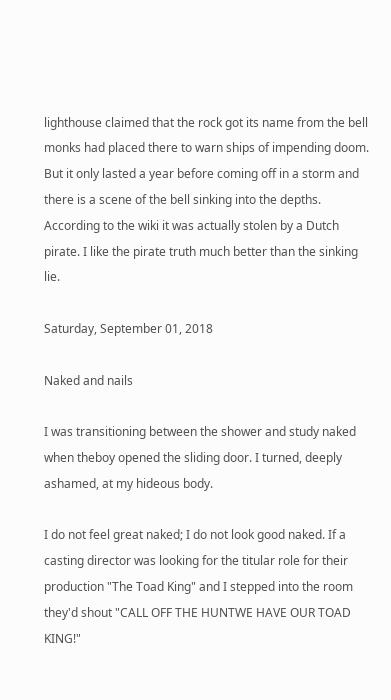lighthouse claimed that the rock got its name from the bell monks had placed there to warn ships of impending doom. But it only lasted a year before coming off in a storm and there is a scene of the bell sinking into the depths. According to the wiki it was actually stolen by a Dutch pirate. I like the pirate truth much better than the sinking lie.

Saturday, September 01, 2018

Naked and nails

I was transitioning between the shower and study naked when theboy opened the sliding door. I turned, deeply ashamed, at my hideous body.

I do not feel great naked; I do not look good naked. If a casting director was looking for the titular role for their production "The Toad King" and I stepped into the room they'd shout "CALL OFF THE HUNTWE HAVE OUR TOAD KING!"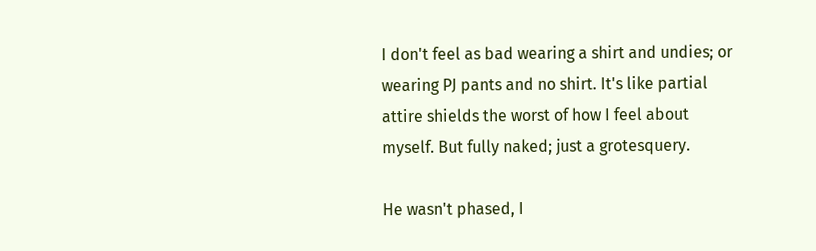I don't feel as bad wearing a shirt and undies; or wearing PJ pants and no shirt. It's like partial attire shields the worst of how I feel about myself. But fully naked; just a grotesquery.

He wasn't phased, I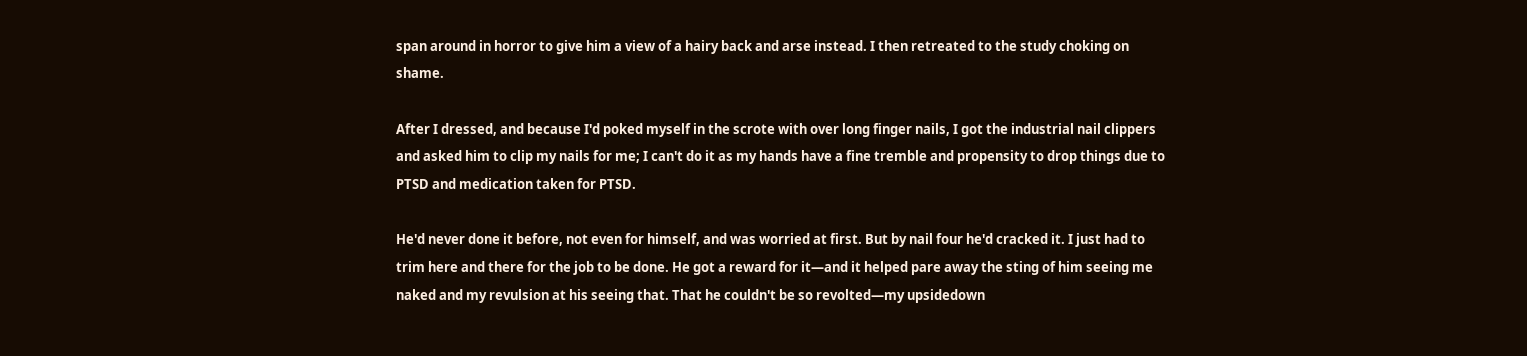span around in horror to give him a view of a hairy back and arse instead. I then retreated to the study choking on shame.

After I dressed, and because I'd poked myself in the scrote with over long finger nails, I got the industrial nail clippers and asked him to clip my nails for me; I can't do it as my hands have a fine tremble and propensity to drop things due to PTSD and medication taken for PTSD.

He'd never done it before, not even for himself, and was worried at first. But by nail four he'd cracked it. I just had to trim here and there for the job to be done. He got a reward for it—and it helped pare away the sting of him seeing me naked and my revulsion at his seeing that. That he couldn't be so revolted—my upsidedown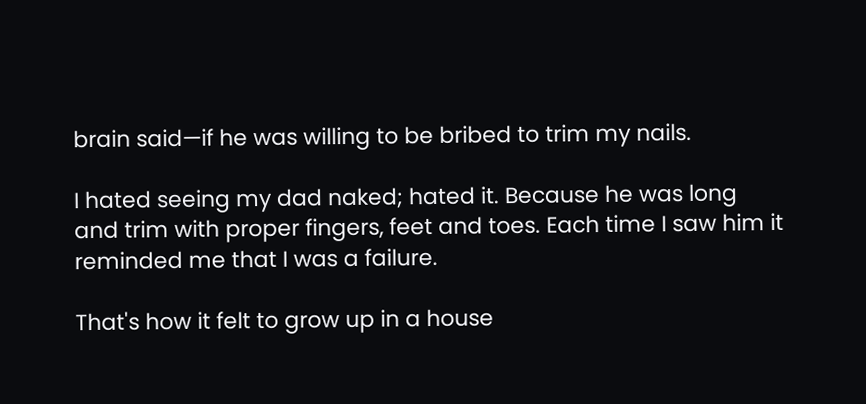brain said—if he was willing to be bribed to trim my nails.

I hated seeing my dad naked; hated it. Because he was long and trim with proper fingers, feet and toes. Each time I saw him it reminded me that I was a failure.

That's how it felt to grow up in a house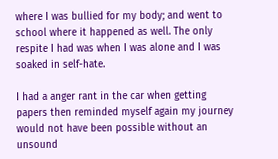where I was bullied for my body; and went to school where it happened as well. The only respite I had was when I was alone and I was soaked in self-hate.

I had a anger rant in the car when getting papers then reminded myself again my journey would not have been possible without an unsound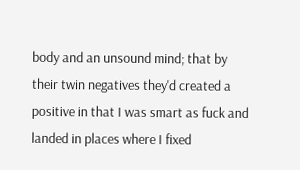body and an unsound mind; that by their twin negatives they'd created a positive in that I was smart as fuck and landed in places where I fixed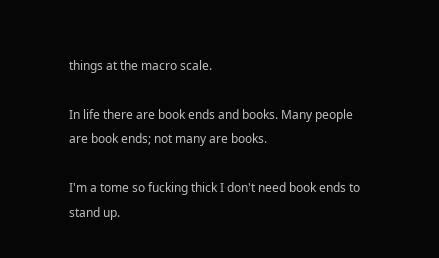things at the macro scale.

In life there are book ends and books. Many people are book ends; not many are books.

I'm a tome so fucking thick I don't need book ends to stand up.